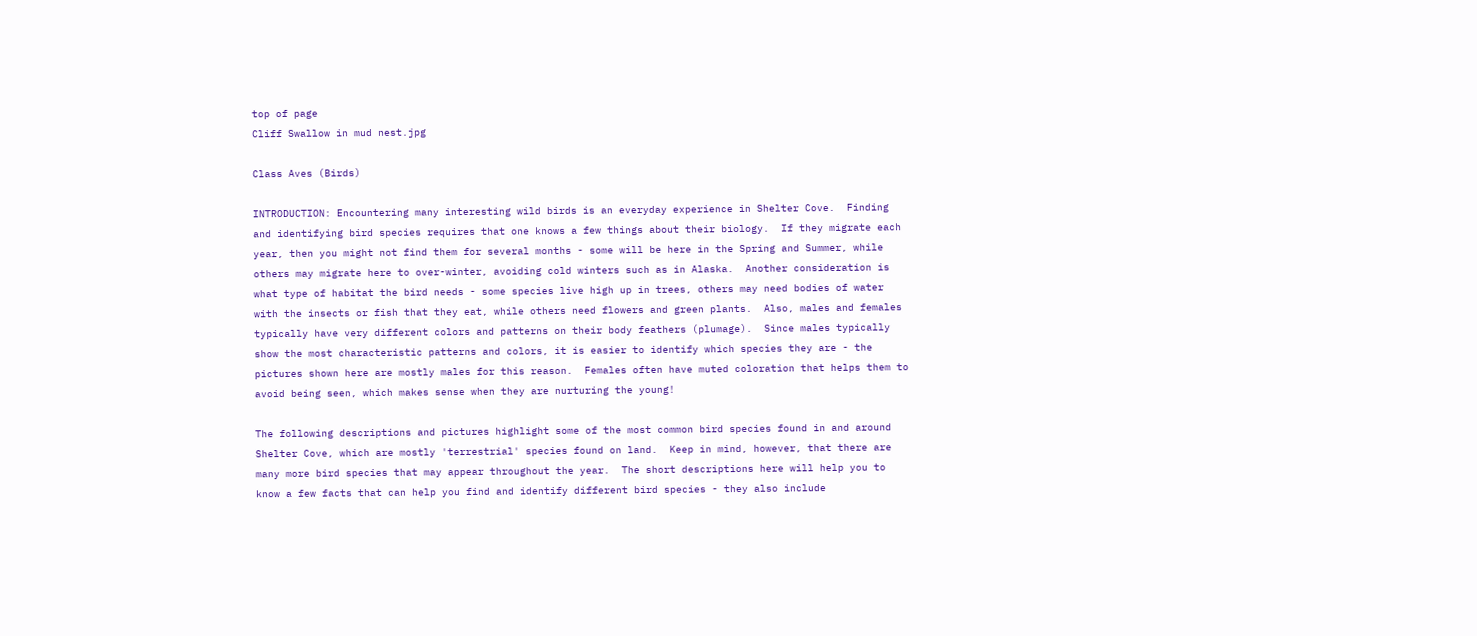top of page
Cliff Swallow in mud nest.jpg

Class Aves (Birds)

INTRODUCTION: Encountering many interesting wild birds is an everyday experience in Shelter Cove.  Finding and identifying bird species requires that one knows a few things about their biology.  If they migrate each year, then you might not find them for several months - some will be here in the Spring and Summer, while others may migrate here to over-winter, avoiding cold winters such as in Alaska.  Another consideration is what type of habitat the bird needs - some species live high up in trees, others may need bodies of water with the insects or fish that they eat, while others need flowers and green plants.  Also, males and females typically have very different colors and patterns on their body feathers (plumage).  Since males typically show the most characteristic patterns and colors, it is easier to identify which species they are - the pictures shown here are mostly males for this reason.  Females often have muted coloration that helps them to avoid being seen, which makes sense when they are nurturing the young!

The following descriptions and pictures highlight some of the most common bird species found in and around Shelter Cove, which are mostly 'terrestrial' species found on land.  Keep in mind, however, that there are many more bird species that may appear throughout the year.  The short descriptions here will help you to know a few facts that can help you find and identify different bird species - they also include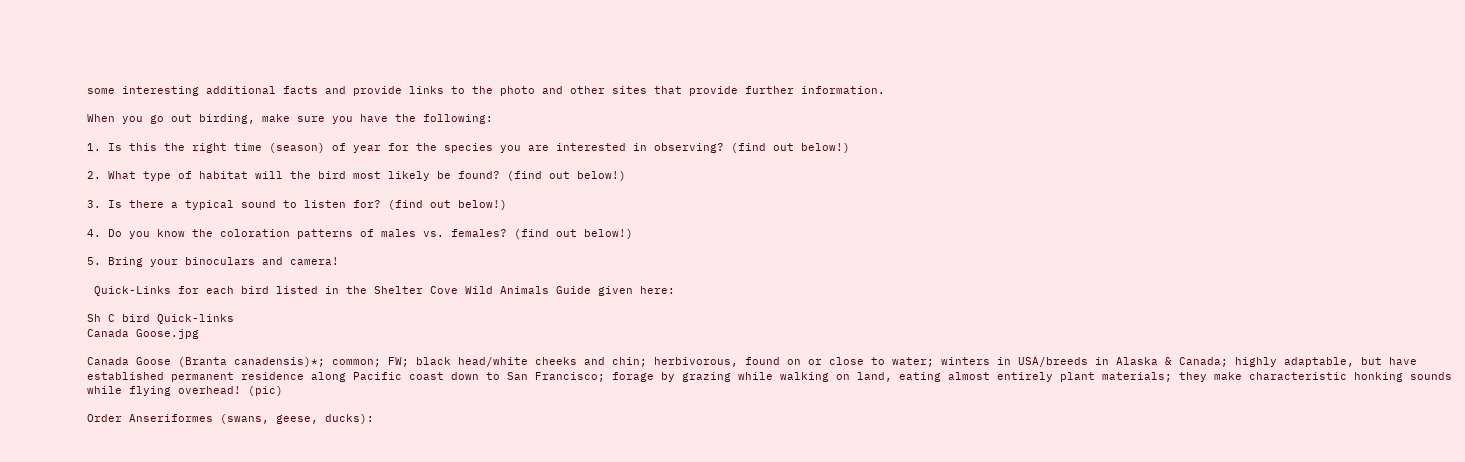some interesting additional facts and provide links to the photo and other sites that provide further information.

When you go out birding, make sure you have the following:

1. Is this the right time (season) of year for the species you are interested in observing? (find out below!)

2. What type of habitat will the bird most likely be found? (find out below!)

3. Is there a typical sound to listen for? (find out below!)

4. Do you know the coloration patterns of males vs. females? (find out below!)

5. Bring your binoculars and camera!

 Quick-Links for each bird listed in the Shelter Cove Wild Animals Guide given here:

Sh C bird Quick-links
Canada Goose.jpg

Canada Goose (Branta canadensis)*; common; FW; black head/white cheeks and chin; herbivorous, found on or close to water; winters in USA/breeds in Alaska & Canada; highly adaptable, but have established permanent residence along Pacific coast down to San Francisco; forage by grazing while walking on land, eating almost entirely plant materials; they make characteristic honking sounds while flying overhead! (pic)

Order Anseriformes (swans, geese, ducks):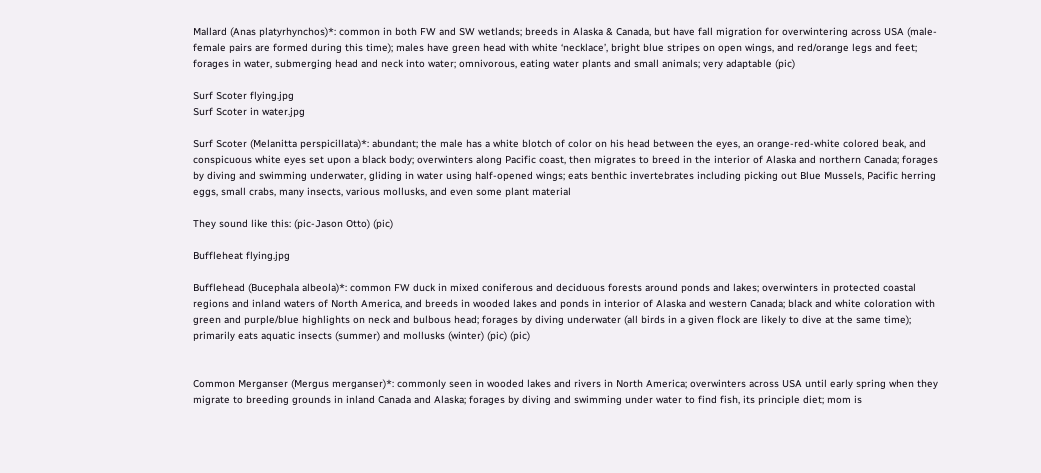Mallard (Anas platyrhynchos)*: common in both FW and SW wetlands; breeds in Alaska & Canada, but have fall migration for overwintering across USA (male-female pairs are formed during this time); males have green head with white ‘necklace’, bright blue stripes on open wings, and red/orange legs and feet; forages in water, submerging head and neck into water; omnivorous, eating water plants and small animals; very adaptable (pic)

Surf Scoter flying.jpg
Surf Scoter in water.jpg

Surf Scoter (Melanitta perspicillata)*: abundant; the male has a white blotch of color on his head between the eyes, an orange-red-white colored beak, and conspicuous white eyes set upon a black body; overwinters along Pacific coast, then migrates to breed in the interior of Alaska and northern Canada; forages by diving and swimming underwater, gliding in water using half-opened wings; eats benthic invertebrates including picking out Blue Mussels, Pacific herring eggs, small crabs, many insects, various mollusks, and even some plant material

They sound like this: (pic-Jason Otto) (pic)

Buffleheat flying.jpg

Bufflehead (Bucephala albeola)*: common FW duck in mixed coniferous and deciduous forests around ponds and lakes; overwinters in protected coastal regions and inland waters of North America, and breeds in wooded lakes and ponds in interior of Alaska and western Canada; black and white coloration with green and purple/blue highlights on neck and bulbous head; forages by diving underwater (all birds in a given flock are likely to dive at the same time); primarily eats aquatic insects (summer) and mollusks (winter) (pic) (pic)


Common Merganser (Mergus merganser)*: commonly seen in wooded lakes and rivers in North America; overwinters across USA until early spring when they migrate to breeding grounds in inland Canada and Alaska; forages by diving and swimming under water to find fish, its principle diet; mom is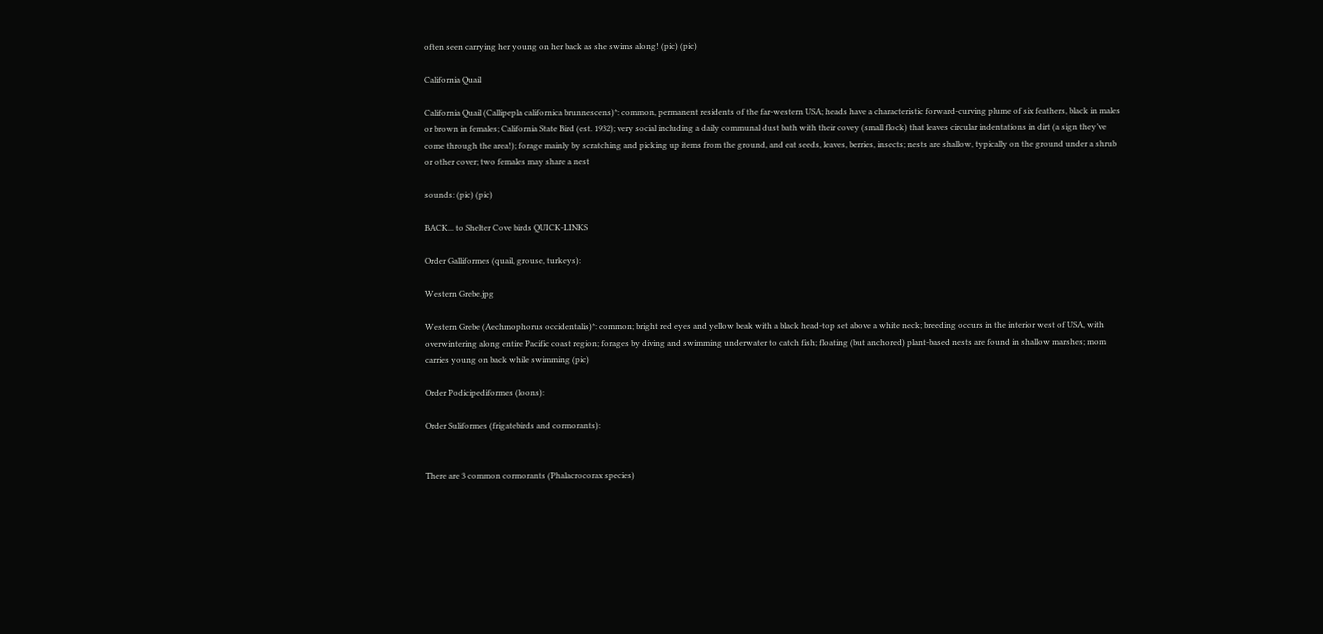often seen carrying her young on her back as she swims along! (pic) (pic)

California Quail

California Quail (Callipepla californica brunnescens)*: common, permanent residents of the far-western USA; heads have a characteristic forward-curving plume of six feathers, black in males or brown in females; California State Bird (est. 1932); very social including a daily communal dust bath with their covey (small flock) that leaves circular indentations in dirt (a sign they’ve come through the area!); forage mainly by scratching and picking up items from the ground, and eat seeds, leaves, berries, insects; nests are shallow, typically on the ground under a shrub or other cover; two females may share a nest

sounds: (pic) (pic)

BACK... to Shelter Cove birds QUICK-LINKS

Order Galliformes (quail, grouse, turkeys):

Western Grebe.jpg

Western Grebe (Aechmophorus occidentalis)*: common; bright red eyes and yellow beak with a black head-top set above a white neck; breeding occurs in the interior west of USA, with overwintering along entire Pacific coast region; forages by diving and swimming underwater to catch fish; floating (but anchored) plant-based nests are found in shallow marshes; mom carries young on back while swimming (pic)

Order Podicipediformes (loons):

Order Suliformes (frigatebirds and cormorants):


There are 3 common cormorants (Phalacrocorax species)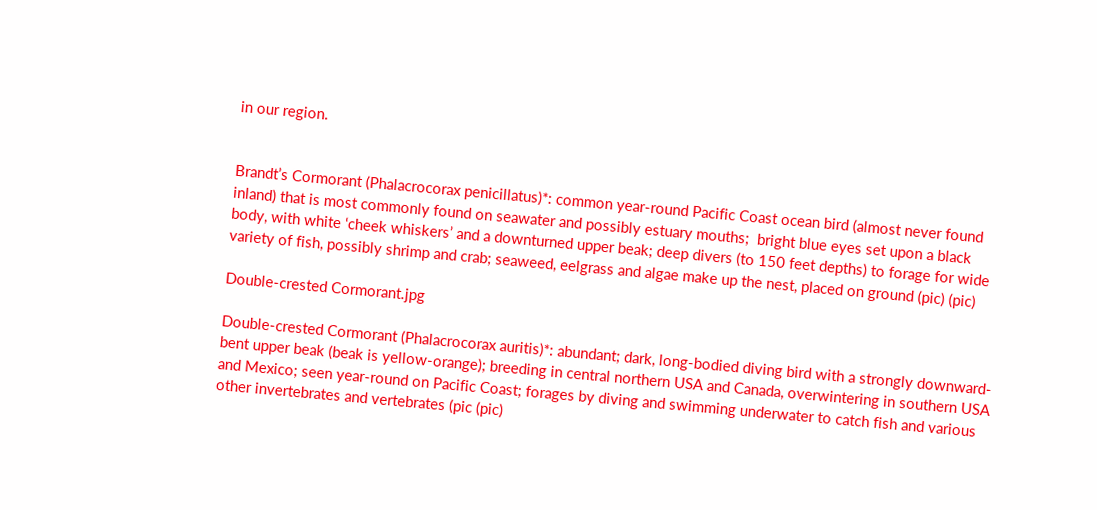in our region.


Brandt’s Cormorant (Phalacrocorax penicillatus)*: common year-round Pacific Coast ocean bird (almost never found inland) that is most commonly found on seawater and possibly estuary mouths;  bright blue eyes set upon a black body, with white ‘cheek whiskers’ and a downturned upper beak; deep divers (to 150 feet depths) to forage for wide variety of fish, possibly shrimp and crab; seaweed, eelgrass and algae make up the nest, placed on ground (pic) (pic)

Double-crested Cormorant.jpg

Double-crested Cormorant (Phalacrocorax auritis)*: abundant; dark, long-bodied diving bird with a strongly downward-bent upper beak (beak is yellow-orange); breeding in central northern USA and Canada, overwintering in southern USA and Mexico; seen year-round on Pacific Coast; forages by diving and swimming underwater to catch fish and various other invertebrates and vertebrates (pic (pic)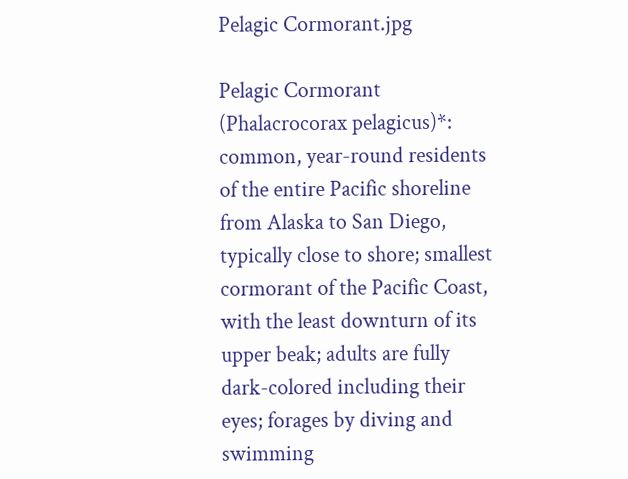Pelagic Cormorant.jpg

Pelagic Cormorant (Phalacrocorax pelagicus)*: common, year-round residents of the entire Pacific shoreline from Alaska to San Diego, typically close to shore; smallest cormorant of the Pacific Coast, with the least downturn of its upper beak; adults are fully dark-colored including their eyes; forages by diving and swimming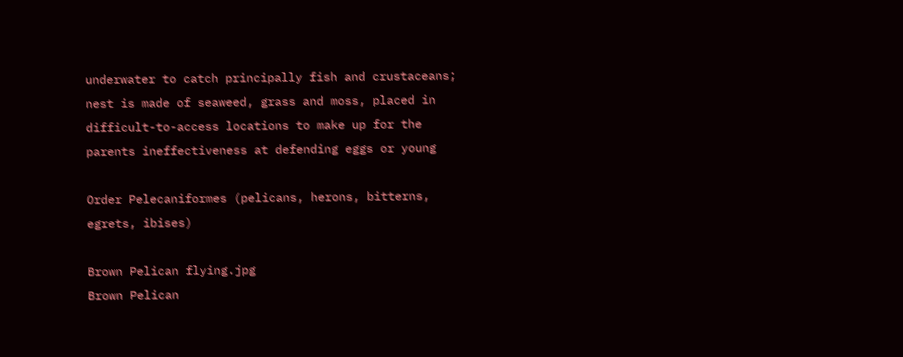underwater to catch principally fish and crustaceans; nest is made of seaweed, grass and moss, placed in difficult-to-access locations to make up for the parents ineffectiveness at defending eggs or young

Order Pelecaniformes (pelicans, herons, bitterns, egrets, ibises)

Brown Pelican flying.jpg
Brown Pelican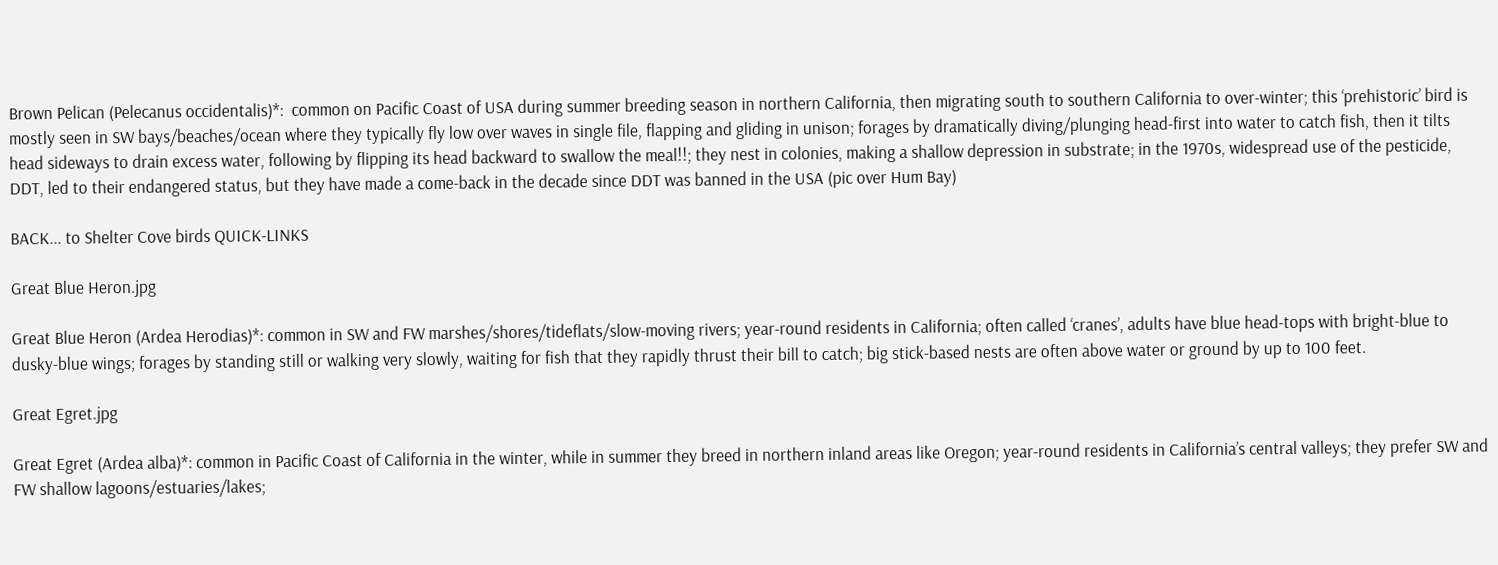Brown Pelican (Pelecanus occidentalis)*:  common on Pacific Coast of USA during summer breeding season in northern California, then migrating south to southern California to over-winter; this ‘prehistoric’ bird is mostly seen in SW bays/beaches/ocean where they typically fly low over waves in single file, flapping and gliding in unison; forages by dramatically diving/plunging head-first into water to catch fish, then it tilts head sideways to drain excess water, following by flipping its head backward to swallow the meal!!; they nest in colonies, making a shallow depression in substrate; in the 1970s, widespread use of the pesticide, DDT, led to their endangered status, but they have made a come-back in the decade since DDT was banned in the USA (pic over Hum Bay)

BACK... to Shelter Cove birds QUICK-LINKS

Great Blue Heron.jpg

Great Blue Heron (Ardea Herodias)*: common in SW and FW marshes/shores/tideflats/slow-moving rivers; year-round residents in California; often called ‘cranes’, adults have blue head-tops with bright-blue to dusky-blue wings; forages by standing still or walking very slowly, waiting for fish that they rapidly thrust their bill to catch; big stick-based nests are often above water or ground by up to 100 feet.

Great Egret.jpg

Great Egret (Ardea alba)*: common in Pacific Coast of California in the winter, while in summer they breed in northern inland areas like Oregon; year-round residents in California’s central valleys; they prefer SW and FW shallow lagoons/estuaries/lakes;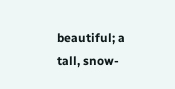beautiful; a tall, snow-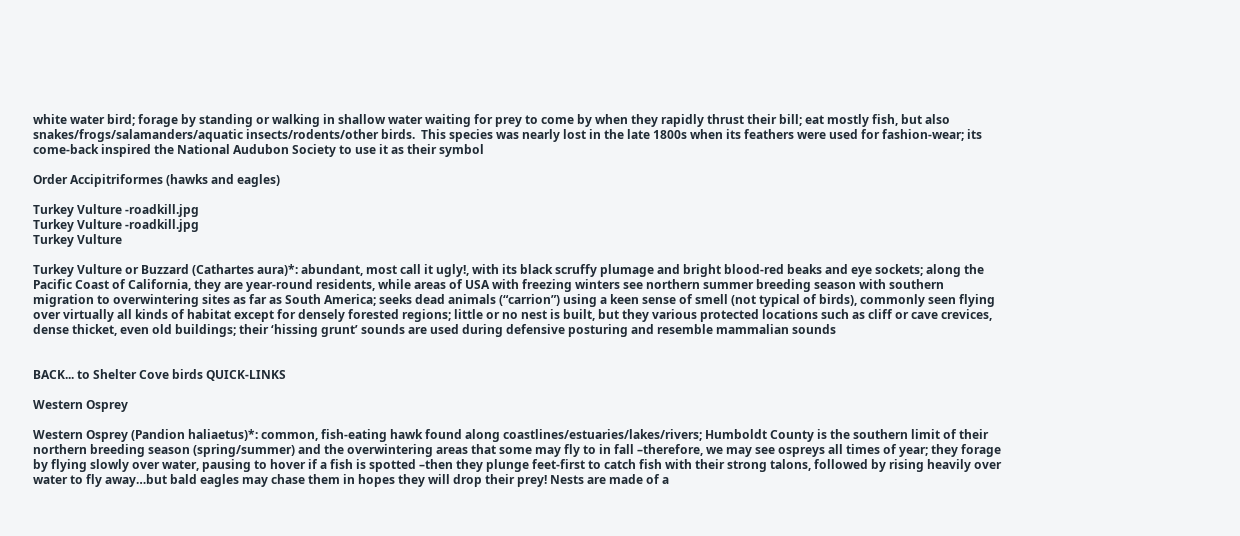white water bird; forage by standing or walking in shallow water waiting for prey to come by when they rapidly thrust their bill; eat mostly fish, but also snakes/frogs/salamanders/aquatic insects/rodents/other birds.  This species was nearly lost in the late 1800s when its feathers were used for fashion-wear; its come-back inspired the National Audubon Society to use it as their symbol

Order Accipitriformes (hawks and eagles)

Turkey Vulture -roadkill.jpg
Turkey Vulture -roadkill.jpg
Turkey Vulture

Turkey Vulture or Buzzard (Cathartes aura)*: abundant, most call it ugly!, with its black scruffy plumage and bright blood-red beaks and eye sockets; along the Pacific Coast of California, they are year-round residents, while areas of USA with freezing winters see northern summer breeding season with southern migration to overwintering sites as far as South America; seeks dead animals (“carrion”) using a keen sense of smell (not typical of birds), commonly seen flying over virtually all kinds of habitat except for densely forested regions; little or no nest is built, but they various protected locations such as cliff or cave crevices, dense thicket, even old buildings; their ‘hissing grunt’ sounds are used during defensive posturing and resemble mammalian sounds


BACK... to Shelter Cove birds QUICK-LINKS

Western Osprey

Western Osprey (Pandion haliaetus)*: common, fish-eating hawk found along coastlines/estuaries/lakes/rivers; Humboldt County is the southern limit of their northern breeding season (spring/summer) and the overwintering areas that some may fly to in fall –therefore, we may see ospreys all times of year; they forage by flying slowly over water, pausing to hover if a fish is spotted –then they plunge feet-first to catch fish with their strong talons, followed by rising heavily over water to fly away…but bald eagles may chase them in hopes they will drop their prey! Nests are made of a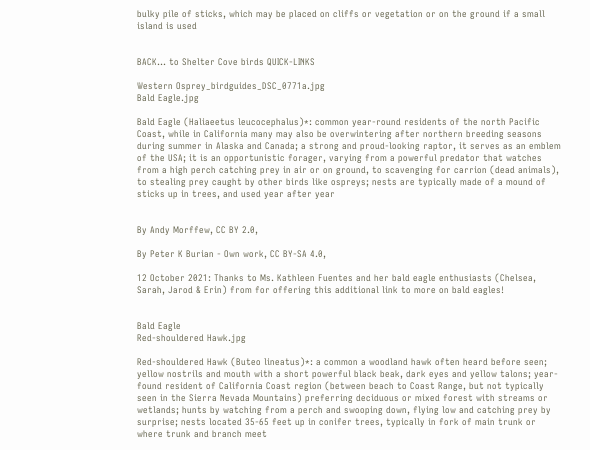bulky pile of sticks, which may be placed on cliffs or vegetation or on the ground if a small island is used


BACK... to Shelter Cove birds QUICK-LINKS

Western Osprey_birdguides_DSC_0771a.jpg
Bald Eagle.jpg

Bald Eagle (Haliaeetus leucocephalus)*: common year-round residents of the north Pacific Coast, while in California many may also be overwintering after northern breeding seasons during summer in Alaska and Canada; a strong and proud-looking raptor, it serves as an emblem of the USA; it is an opportunistic forager, varying from a powerful predator that watches from a high perch catching prey in air or on ground, to scavenging for carrion (dead animals), to stealing prey caught by other birds like ospreys; nests are typically made of a mound of sticks up in trees, and used year after year


By Andy Morffew, CC BY 2.0,

By Peter K Burian - Own work, CC BY-SA 4.0,

12 October 2021: Thanks to Ms. Kathleen Fuentes and her bald eagle enthusiasts (Chelsea, Sarah, Jarod & Erin) from for offering this additional link to more on bald eagles!


Bald Eagle
Red-shouldered Hawk.jpg

Red-shouldered Hawk (Buteo lineatus)*: a common a woodland hawk often heard before seen; yellow nostrils and mouth with a short powerful black beak, dark eyes and yellow talons; year-found resident of California Coast region (between beach to Coast Range, but not typically seen in the Sierra Nevada Mountains) preferring deciduous or mixed forest with streams or wetlands; hunts by watching from a perch and swooping down, flying low and catching prey by surprise; nests located 35-65 feet up in conifer trees, typically in fork of main trunk or where trunk and branch meet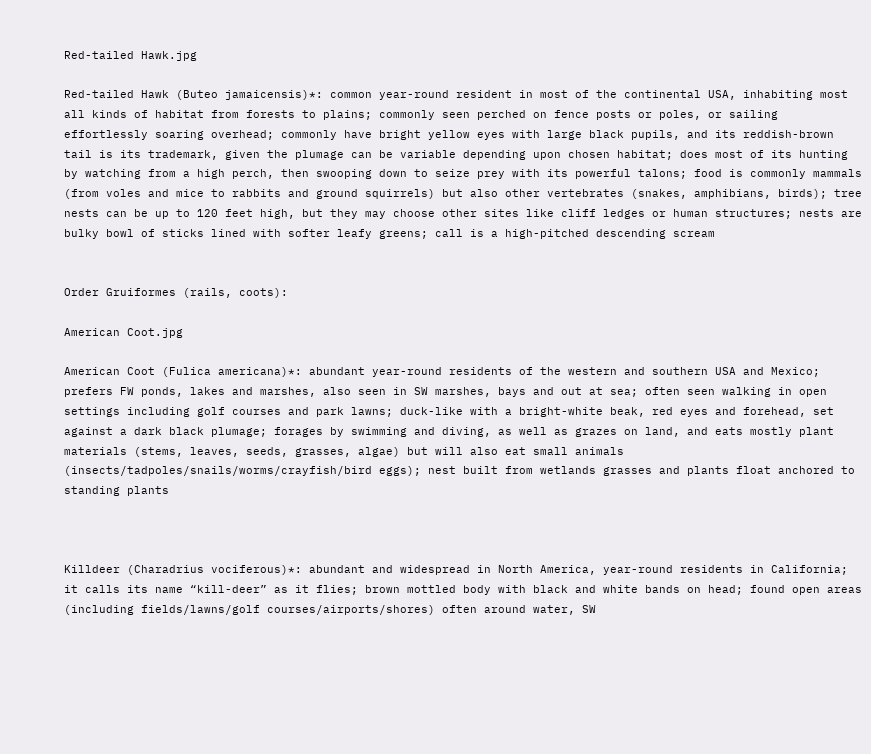Red-tailed Hawk.jpg

Red-tailed Hawk (Buteo jamaicensis)*: common year-round resident in most of the continental USA, inhabiting most all kinds of habitat from forests to plains; commonly seen perched on fence posts or poles, or sailing effortlessly soaring overhead; commonly have bright yellow eyes with large black pupils, and its reddish-brown tail is its trademark, given the plumage can be variable depending upon chosen habitat; does most of its hunting by watching from a high perch, then swooping down to seize prey with its powerful talons; food is commonly mammals (from voles and mice to rabbits and ground squirrels) but also other vertebrates (snakes, amphibians, birds); tree nests can be up to 120 feet high, but they may choose other sites like cliff ledges or human structures; nests are bulky bowl of sticks lined with softer leafy greens; call is a high-pitched descending scream


Order Gruiformes (rails, coots):

American Coot.jpg

American Coot (Fulica americana)*: abundant year-round residents of the western and southern USA and Mexico; prefers FW ponds, lakes and marshes, also seen in SW marshes, bays and out at sea; often seen walking in open settings including golf courses and park lawns; duck-like with a bright-white beak, red eyes and forehead, set against a dark black plumage; forages by swimming and diving, as well as grazes on land, and eats mostly plant materials (stems, leaves, seeds, grasses, algae) but will also eat small animals (insects/tadpoles/snails/worms/crayfish/bird eggs); nest built from wetlands grasses and plants float anchored to standing plants



Killdeer (Charadrius vociferous)*: abundant and widespread in North America, year-round residents in California; it calls its name “kill-deer” as it flies; brown mottled body with black and white bands on head; found open areas (including fields/lawns/golf courses/airports/shores) often around water, SW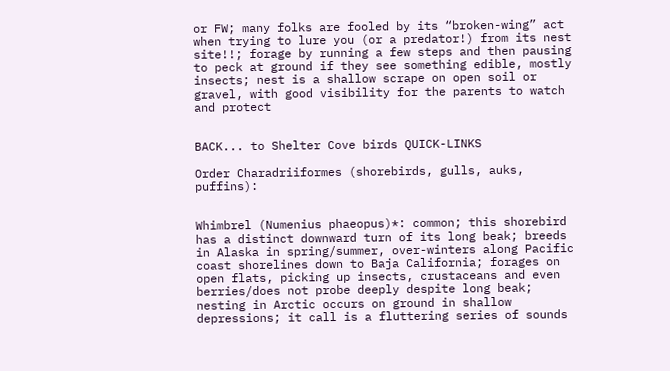or FW; many folks are fooled by its “broken-wing” act when trying to lure you (or a predator!) from its nest site!!; forage by running a few steps and then pausing to peck at ground if they see something edible, mostly insects; nest is a shallow scrape on open soil or gravel, with good visibility for the parents to watch and protect


BACK... to Shelter Cove birds QUICK-LINKS

Order Charadriiformes (shorebirds, gulls, auks, puffins):


Whimbrel (Numenius phaeopus)*: common; this shorebird has a distinct downward turn of its long beak; breeds in Alaska in spring/summer, over-winters along Pacific coast shorelines down to Baja California; forages on open flats, picking up insects, crustaceans and even berries/does not probe deeply despite long beak; nesting in Arctic occurs on ground in shallow depressions; it call is a fluttering series of sounds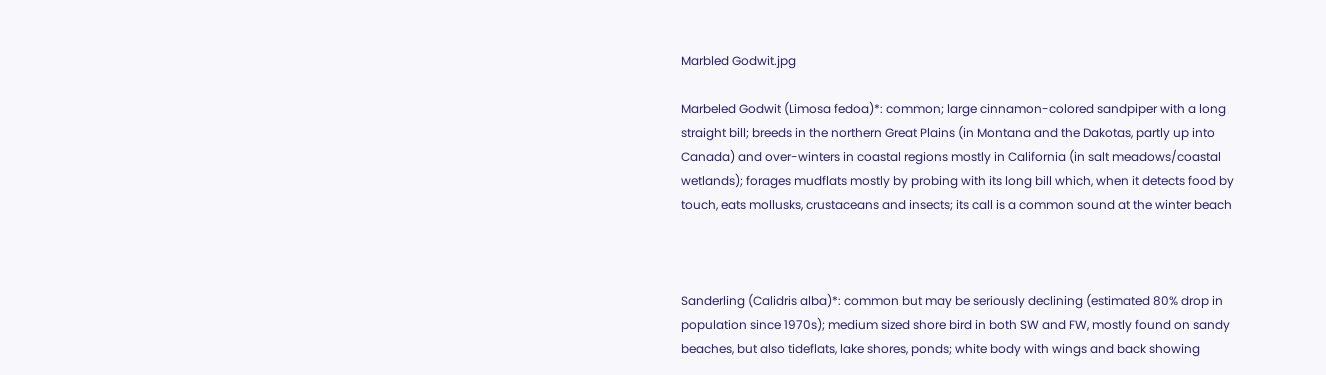Marbled Godwit.jpg

Marbeled Godwit (Limosa fedoa)*: common; large cinnamon-colored sandpiper with a long straight bill; breeds in the northern Great Plains (in Montana and the Dakotas, partly up into Canada) and over-winters in coastal regions mostly in California (in salt meadows/coastal wetlands); forages mudflats mostly by probing with its long bill which, when it detects food by touch, eats mollusks, crustaceans and insects; its call is a common sound at the winter beach



Sanderling (Calidris alba)*: common but may be seriously declining (estimated 80% drop in population since 1970s); medium sized shore bird in both SW and FW, mostly found on sandy beaches, but also tideflats, lake shores, ponds; white body with wings and back showing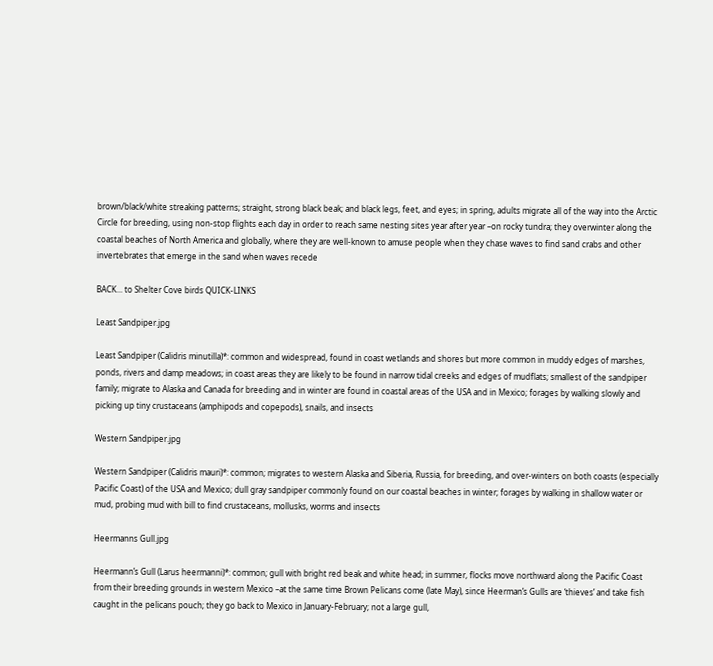brown/black/white streaking patterns; straight, strong black beak; and black legs, feet, and eyes; in spring, adults migrate all of the way into the Arctic Circle for breeding, using non-stop flights each day in order to reach same nesting sites year after year –on rocky tundra; they overwinter along the coastal beaches of North America and globally, where they are well-known to amuse people when they chase waves to find sand crabs and other invertebrates that emerge in the sand when waves recede

BACK... to Shelter Cove birds QUICK-LINKS

Least Sandpiper.jpg

Least Sandpiper (Calidris minutilla)*: common and widespread, found in coast wetlands and shores but more common in muddy edges of marshes, ponds, rivers and damp meadows; in coast areas they are likely to be found in narrow tidal creeks and edges of mudflats; smallest of the sandpiper family; migrate to Alaska and Canada for breeding and in winter are found in coastal areas of the USA and in Mexico; forages by walking slowly and picking up tiny crustaceans (amphipods and copepods), snails, and insects

Western Sandpiper.jpg

Western Sandpiper (Calidris mauri)*: common; migrates to western Alaska and Siberia, Russia, for breeding, and over-winters on both coasts (especially Pacific Coast) of the USA and Mexico; dull gray sandpiper commonly found on our coastal beaches in winter; forages by walking in shallow water or mud, probing mud with bill to find crustaceans, mollusks, worms and insects

Heermanns Gull.jpg

Heermann’s Gull (Larus heermanni)*: common; gull with bright red beak and white head; in summer, flocks move northward along the Pacific Coast from their breeding grounds in western Mexico –at the same time Brown Pelicans come (late May), since Heerman’s Gulls are ‘thieves’ and take fish caught in the pelicans pouch; they go back to Mexico in January-February; not a large gull,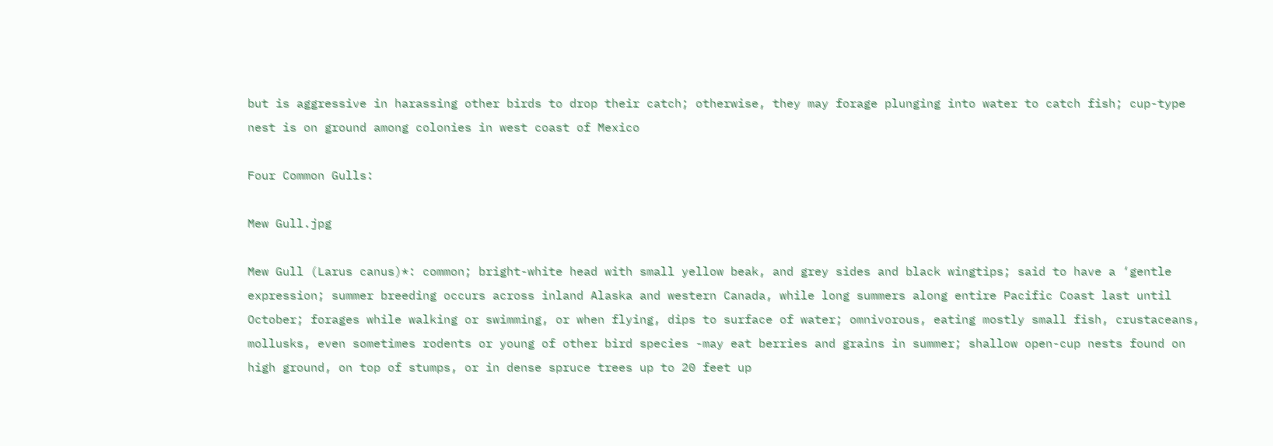but is aggressive in harassing other birds to drop their catch; otherwise, they may forage plunging into water to catch fish; cup-type nest is on ground among colonies in west coast of Mexico

Four Common Gulls:

Mew Gull.jpg

Mew Gull (Larus canus)*: common; bright-white head with small yellow beak, and grey sides and black wingtips; said to have a ‘gentle expression; summer breeding occurs across inland Alaska and western Canada, while long summers along entire Pacific Coast last until October; forages while walking or swimming, or when flying, dips to surface of water; omnivorous, eating mostly small fish, crustaceans, mollusks, even sometimes rodents or young of other bird species -may eat berries and grains in summer; shallow open-cup nests found on high ground, on top of stumps, or in dense spruce trees up to 20 feet up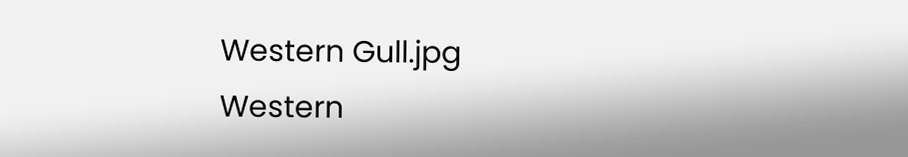Western Gull.jpg
Western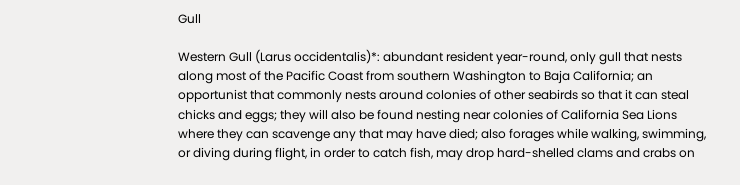Gull

Western Gull (Larus occidentalis)*: abundant resident year-round, only gull that nests along most of the Pacific Coast from southern Washington to Baja California; an opportunist that commonly nests around colonies of other seabirds so that it can steal chicks and eggs; they will also be found nesting near colonies of California Sea Lions where they can scavenge any that may have died; also forages while walking, swimming, or diving during flight, in order to catch fish, may drop hard-shelled clams and crabs on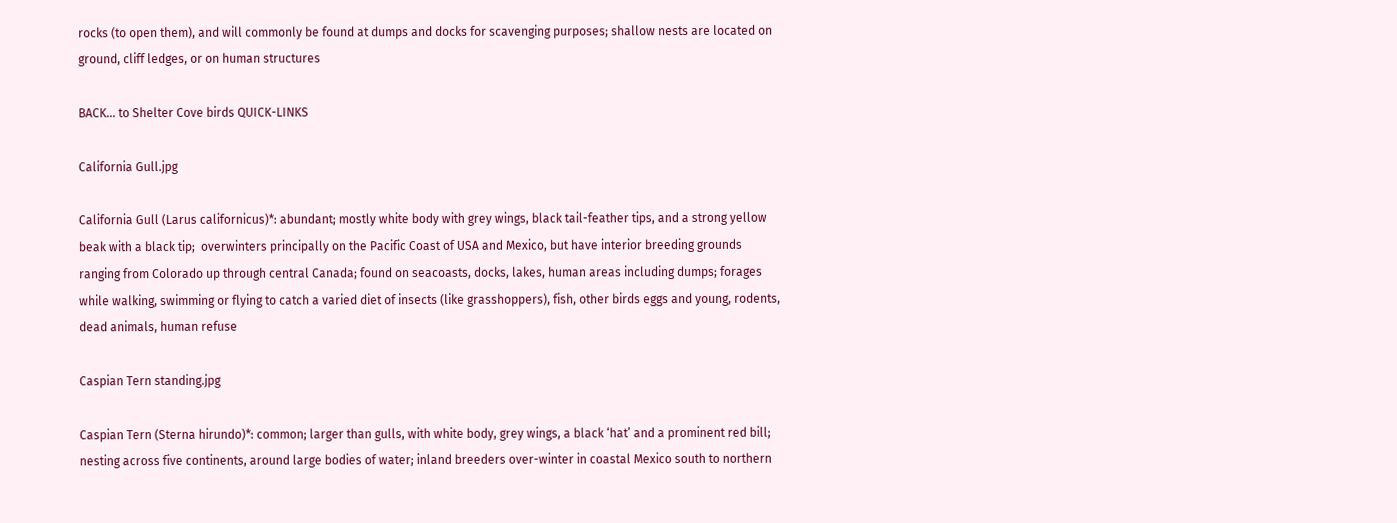rocks (to open them), and will commonly be found at dumps and docks for scavenging purposes; shallow nests are located on ground, cliff ledges, or on human structures

BACK... to Shelter Cove birds QUICK-LINKS

California Gull.jpg

California Gull (Larus californicus)*: abundant; mostly white body with grey wings, black tail-feather tips, and a strong yellow beak with a black tip;  overwinters principally on the Pacific Coast of USA and Mexico, but have interior breeding grounds ranging from Colorado up through central Canada; found on seacoasts, docks, lakes, human areas including dumps; forages while walking, swimming or flying to catch a varied diet of insects (like grasshoppers), fish, other birds eggs and young, rodents, dead animals, human refuse

Caspian Tern standing.jpg

Caspian Tern (Sterna hirundo)*: common; larger than gulls, with white body, grey wings, a black ‘hat’ and a prominent red bill; nesting across five continents, around large bodies of water; inland breeders over-winter in coastal Mexico south to northern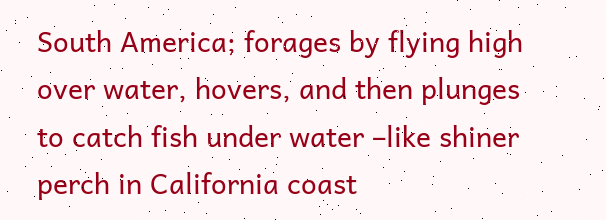South America; forages by flying high over water, hovers, and then plunges to catch fish under water –like shiner perch in California coast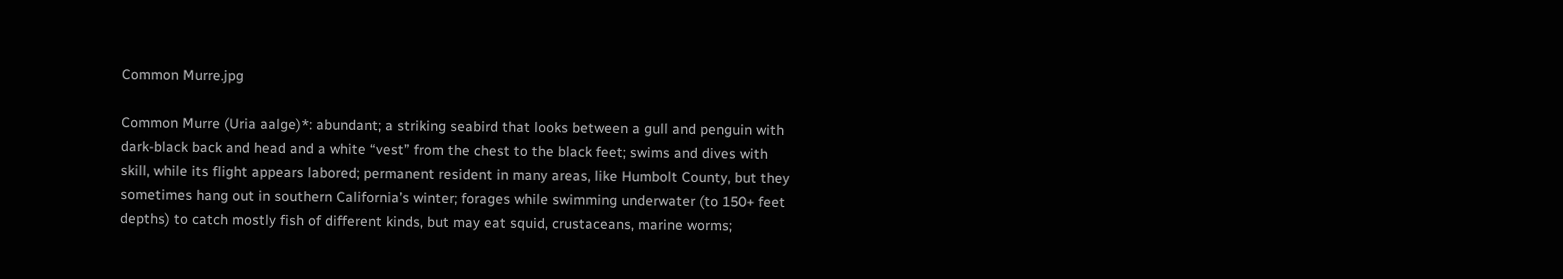Common Murre.jpg

Common Murre (Uria aalge)*: abundant; a striking seabird that looks between a gull and penguin with dark-black back and head and a white “vest” from the chest to the black feet; swims and dives with skill, while its flight appears labored; permanent resident in many areas, like Humbolt County, but they sometimes hang out in southern California’s winter; forages while swimming underwater (to 150+ feet depths) to catch mostly fish of different kinds, but may eat squid, crustaceans, marine worms;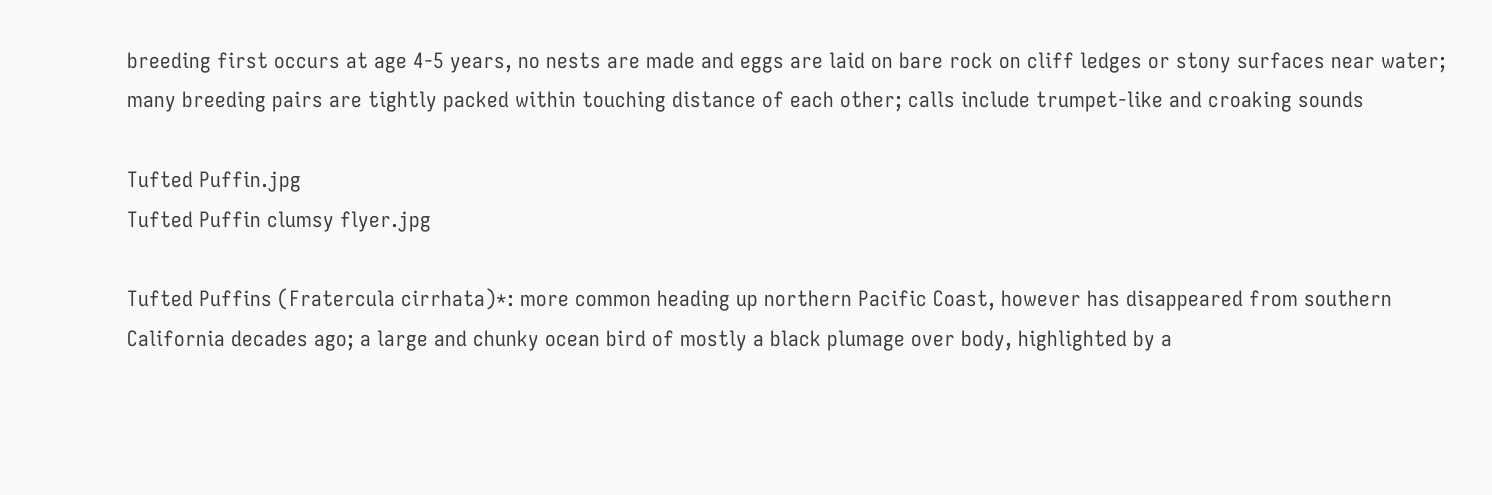breeding first occurs at age 4-5 years, no nests are made and eggs are laid on bare rock on cliff ledges or stony surfaces near water; many breeding pairs are tightly packed within touching distance of each other; calls include trumpet-like and croaking sounds

Tufted Puffin.jpg
Tufted Puffin clumsy flyer.jpg

Tufted Puffins (Fratercula cirrhata)*: more common heading up northern Pacific Coast, however has disappeared from southern California decades ago; a large and chunky ocean bird of mostly a black plumage over body, highlighted by a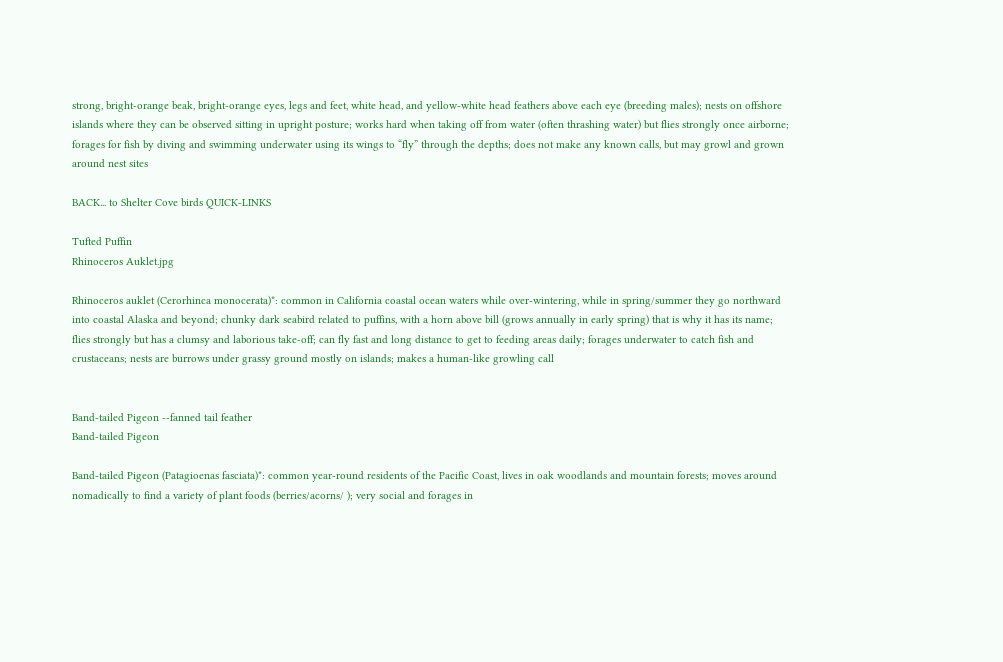strong, bright-orange beak, bright-orange eyes, legs and feet, white head, and yellow-white head feathers above each eye (breeding males); nests on offshore islands where they can be observed sitting in upright posture; works hard when taking off from water (often thrashing water) but flies strongly once airborne; forages for fish by diving and swimming underwater using its wings to “fly” through the depths; does not make any known calls, but may growl and grown around nest sites

BACK... to Shelter Cove birds QUICK-LINKS

Tufted Puffin
Rhinoceros Auklet.jpg

Rhinoceros auklet (Cerorhinca monocerata)*: common in California coastal ocean waters while over-wintering, while in spring/summer they go northward into coastal Alaska and beyond; chunky dark seabird related to puffins, with a horn above bill (grows annually in early spring) that is why it has its name; flies strongly but has a clumsy and laborious take-off; can fly fast and long distance to get to feeding areas daily; forages underwater to catch fish and crustaceans; nests are burrows under grassy ground mostly on islands; makes a human-like growling call


Band-tailed Pigeon --fanned tail feather
Band-tailed Pigeon

Band-tailed Pigeon (Patagioenas fasciata)*: common year-round residents of the Pacific Coast, lives in oak woodlands and mountain forests; moves around nomadically to find a variety of plant foods (berries/acorns/ ); very social and forages in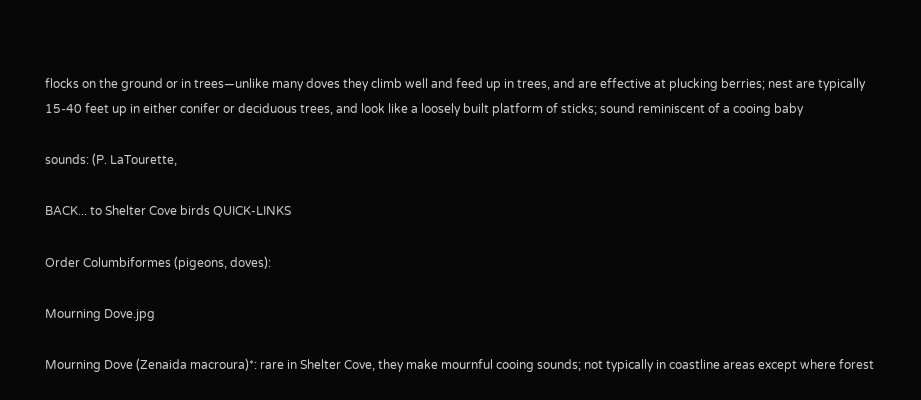flocks on the ground or in trees—unlike many doves they climb well and feed up in trees, and are effective at plucking berries; nest are typically 15-40 feet up in either conifer or deciduous trees, and look like a loosely built platform of sticks; sound reminiscent of a cooing baby

sounds: (P. LaTourette,

BACK... to Shelter Cove birds QUICK-LINKS

Order Columbiformes (pigeons, doves):

Mourning Dove.jpg

Mourning Dove (Zenaida macroura)*: rare in Shelter Cove, they make mournful cooing sounds; not typically in coastline areas except where forest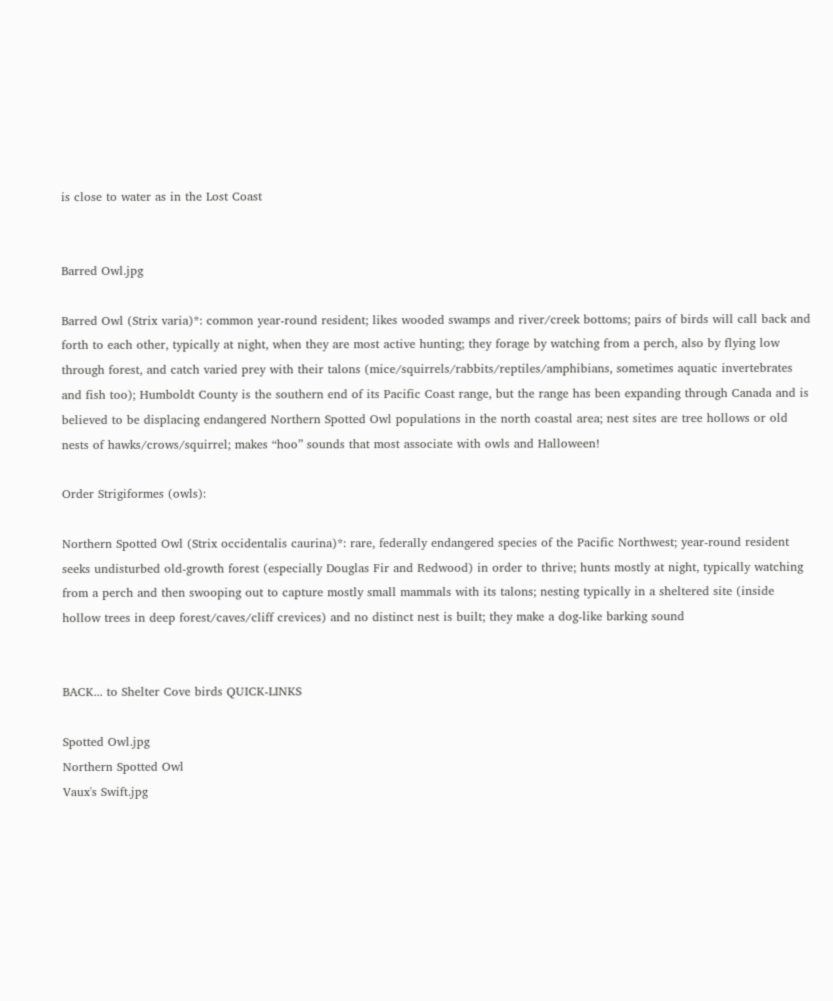is close to water as in the Lost Coast


Barred Owl.jpg

Barred Owl (Strix varia)*: common year-round resident; likes wooded swamps and river/creek bottoms; pairs of birds will call back and forth to each other, typically at night, when they are most active hunting; they forage by watching from a perch, also by flying low through forest, and catch varied prey with their talons (mice/squirrels/rabbits/reptiles/amphibians, sometimes aquatic invertebrates and fish too); Humboldt County is the southern end of its Pacific Coast range, but the range has been expanding through Canada and is believed to be displacing endangered Northern Spotted Owl populations in the north coastal area; nest sites are tree hollows or old nests of hawks/crows/squirrel; makes “hoo” sounds that most associate with owls and Halloween!

Order Strigiformes (owls):

Northern Spotted Owl (Strix occidentalis caurina)*: rare, federally endangered species of the Pacific Northwest; year-round resident seeks undisturbed old-growth forest (especially Douglas Fir and Redwood) in order to thrive; hunts mostly at night, typically watching from a perch and then swooping out to capture mostly small mammals with its talons; nesting typically in a sheltered site (inside hollow trees in deep forest/caves/cliff crevices) and no distinct nest is built; they make a dog-like barking sound


BACK... to Shelter Cove birds QUICK-LINKS

Spotted Owl.jpg
Northern Spotted Owl
Vaux's Swift.jpg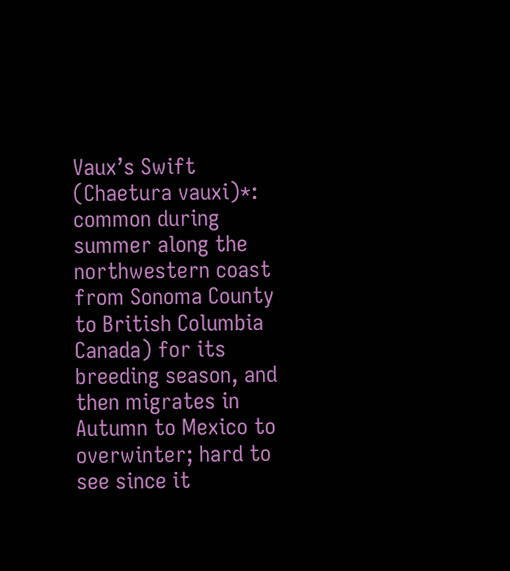Vaux’s Swift (Chaetura vauxi)*: common during summer along the northwestern coast from Sonoma County to British Columbia Canada) for its breeding season, and then migrates in Autumn to Mexico to overwinter; hard to see since it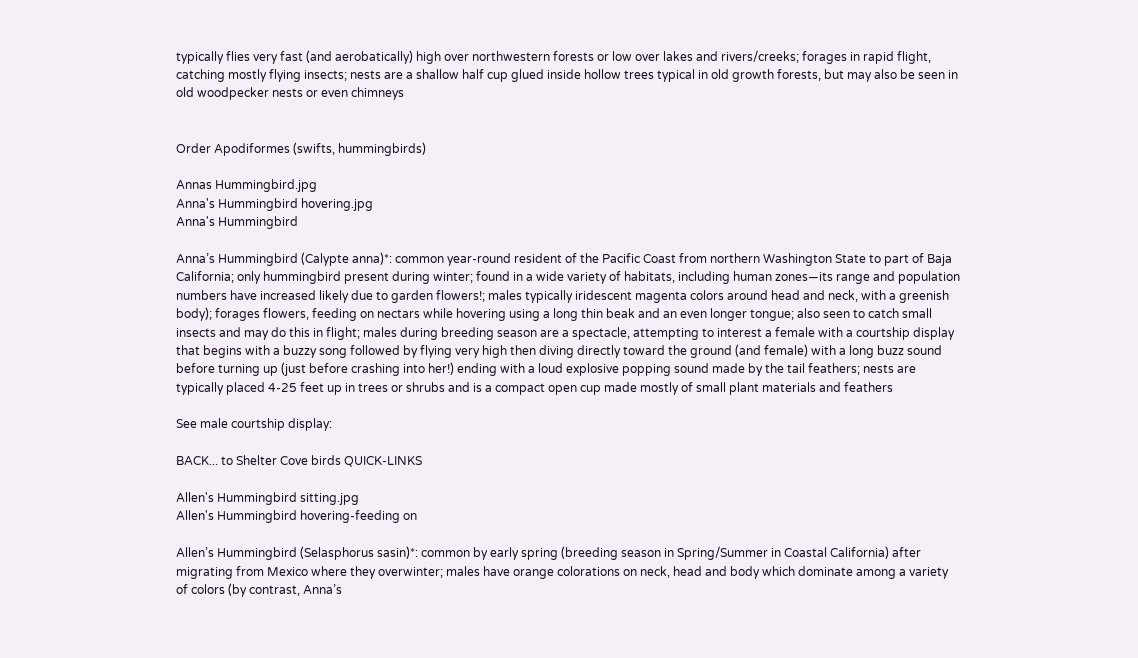typically flies very fast (and aerobatically) high over northwestern forests or low over lakes and rivers/creeks; forages in rapid flight, catching mostly flying insects; nests are a shallow half cup glued inside hollow trees typical in old growth forests, but may also be seen in old woodpecker nests or even chimneys


Order Apodiformes (swifts, hummingbirds)

Annas Hummingbird.jpg
Anna's Hummingbird hovering.jpg
Anna's Hummingbird

Anna’s Hummingbird (Calypte anna)*: common year-round resident of the Pacific Coast from northern Washington State to part of Baja California; only hummingbird present during winter; found in a wide variety of habitats, including human zones—its range and population numbers have increased likely due to garden flowers!; males typically iridescent magenta colors around head and neck, with a greenish body); forages flowers, feeding on nectars while hovering using a long thin beak and an even longer tongue; also seen to catch small insects and may do this in flight; males during breeding season are a spectacle, attempting to interest a female with a courtship display that begins with a buzzy song followed by flying very high then diving directly toward the ground (and female) with a long buzz sound before turning up (just before crashing into her!) ending with a loud explosive popping sound made by the tail feathers; nests are typically placed 4-25 feet up in trees or shrubs and is a compact open cup made mostly of small plant materials and feathers

See male courtship display:

BACK... to Shelter Cove birds QUICK-LINKS

Allen's Hummingbird sitting.jpg
Allen's Hummingbird hovering-feeding on

Allen’s Hummingbird (Selasphorus sasin)*: common by early spring (breeding season in Spring/Summer in Coastal California) after migrating from Mexico where they overwinter; males have orange colorations on neck, head and body which dominate among a variety of colors (by contrast, Anna’s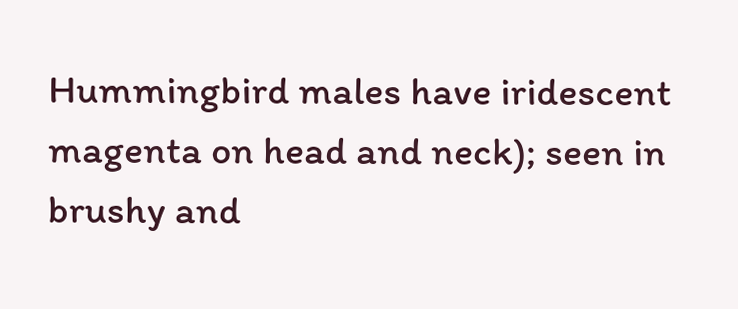Hummingbird males have iridescent magenta on head and neck); seen in brushy and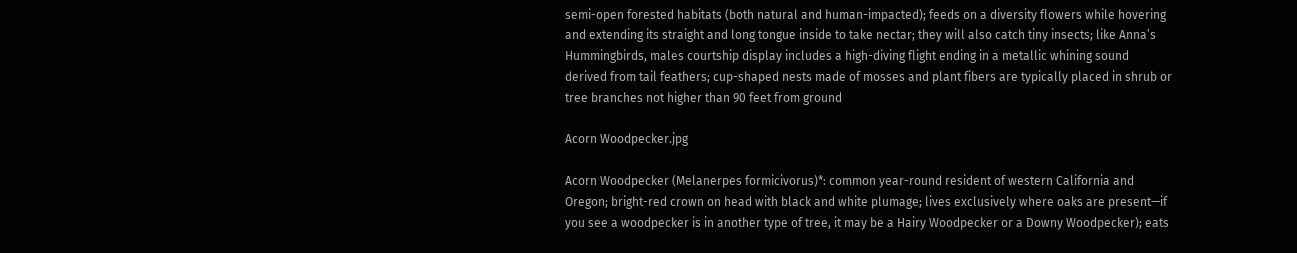semi-open forested habitats (both natural and human-impacted); feeds on a diversity flowers while hovering and extending its straight and long tongue inside to take nectar; they will also catch tiny insects; like Anna’s Hummingbirds, males courtship display includes a high-diving flight ending in a metallic whining sound derived from tail feathers; cup-shaped nests made of mosses and plant fibers are typically placed in shrub or tree branches not higher than 90 feet from ground

Acorn Woodpecker.jpg

Acorn Woodpecker (Melanerpes formicivorus)*: common year-round resident of western California and Oregon; bright-red crown on head with black and white plumage; lives exclusively where oaks are present—if you see a woodpecker is in another type of tree, it may be a Hairy Woodpecker or a Downy Woodpecker); eats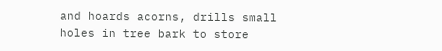and hoards acorns, drills small holes in tree bark to store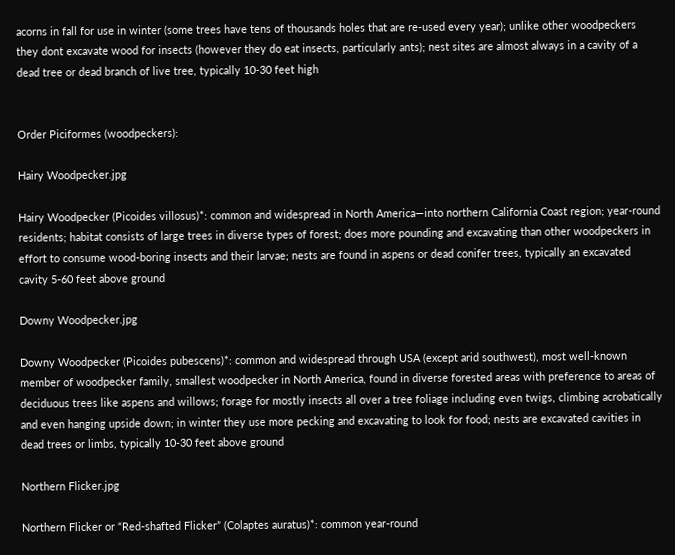acorns in fall for use in winter (some trees have tens of thousands holes that are re-used every year); unlike other woodpeckers they dont excavate wood for insects (however they do eat insects, particularly ants); nest sites are almost always in a cavity of a dead tree or dead branch of live tree, typically 10-30 feet high


Order Piciformes (woodpeckers):

Hairy Woodpecker.jpg

Hairy Woodpecker (Picoides villosus)*: common and widespread in North America—into northern California Coast region; year-round residents; habitat consists of large trees in diverse types of forest; does more pounding and excavating than other woodpeckers in effort to consume wood-boring insects and their larvae; nests are found in aspens or dead conifer trees, typically an excavated cavity 5-60 feet above ground

Downy Woodpecker.jpg

Downy Woodpecker (Picoides pubescens)*: common and widespread through USA (except arid southwest), most well-known member of woodpecker family, smallest woodpecker in North America, found in diverse forested areas with preference to areas of deciduous trees like aspens and willows; forage for mostly insects all over a tree foliage including even twigs, climbing acrobatically and even hanging upside down; in winter they use more pecking and excavating to look for food; nests are excavated cavities in dead trees or limbs, typically 10-30 feet above ground

Northern Flicker.jpg

Northern Flicker or “Red-shafted Flicker” (Colaptes auratus)*: common year-round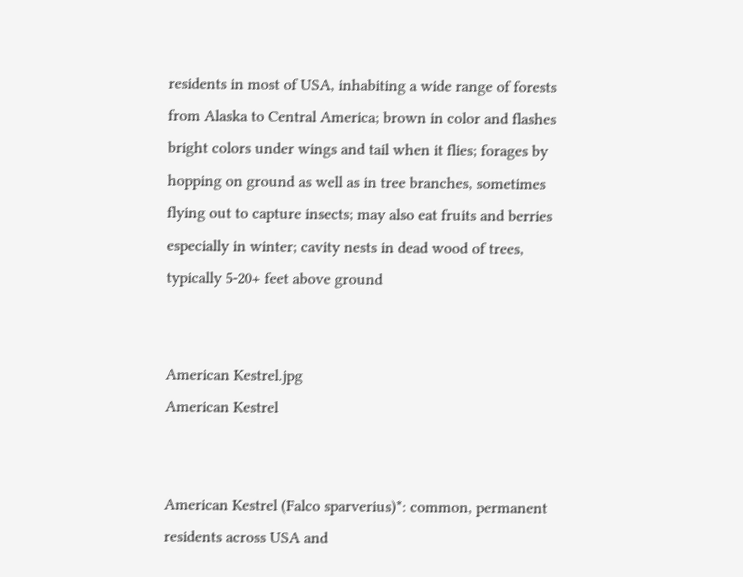residents in most of USA, inhabiting a wide range of forests from Alaska to Central America; brown in color and flashes bright colors under wings and tail when it flies; forages by hopping on ground as well as in tree branches, sometimes flying out to capture insects; may also eat fruits and berries especially in winter; cavity nests in dead wood of trees, typically 5-20+ feet above ground


American Kestrel.jpg
American Kestrel


American Kestrel (Falco sparverius)*: common, permanent residents across USA and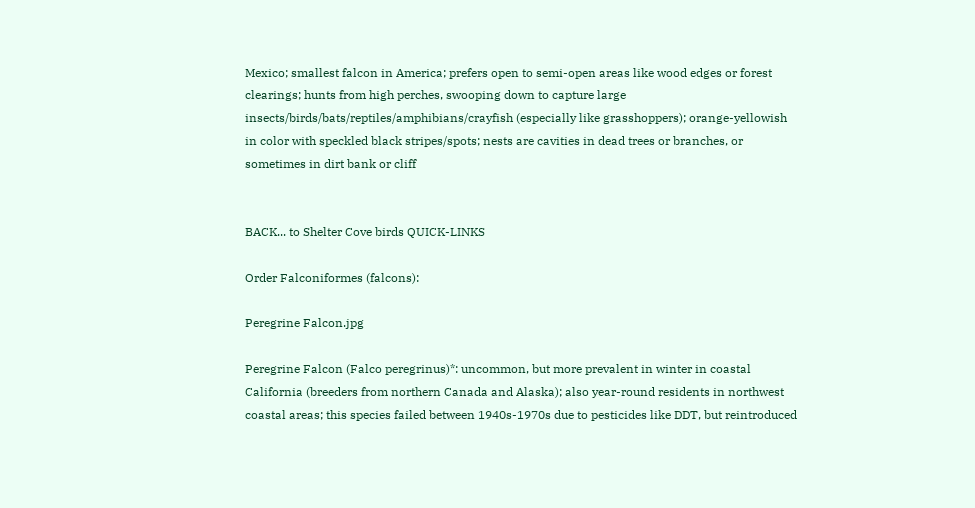Mexico; smallest falcon in America; prefers open to semi-open areas like wood edges or forest clearings; hunts from high perches, swooping down to capture large insects/birds/bats/reptiles/amphibians/crayfish (especially like grasshoppers); orange-yellowish in color with speckled black stripes/spots; nests are cavities in dead trees or branches, or sometimes in dirt bank or cliff


BACK... to Shelter Cove birds QUICK-LINKS

Order Falconiformes (falcons):

Peregrine Falcon.jpg

Peregrine Falcon (Falco peregrinus)*: uncommon, but more prevalent in winter in coastal California (breeders from northern Canada and Alaska); also year-round residents in northwest coastal areas; this species failed between 1940s-1970s due to pesticides like DDT, but reintroduced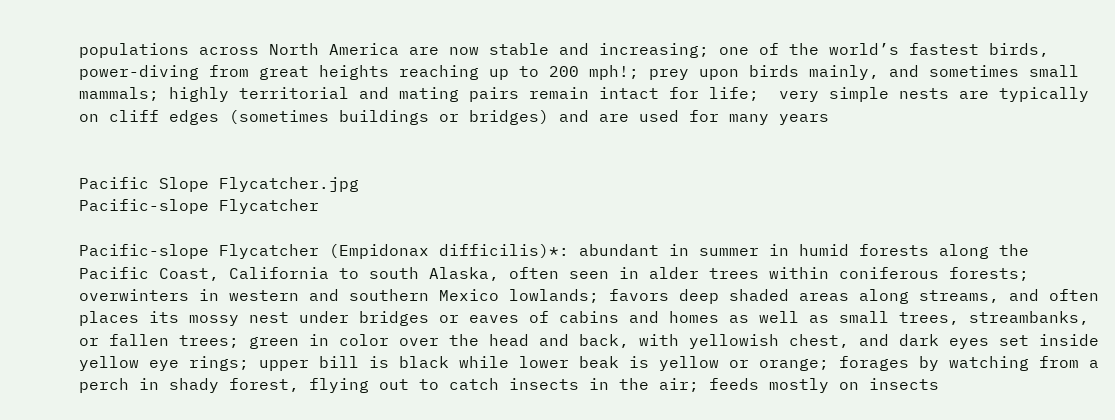populations across North America are now stable and increasing; one of the world’s fastest birds, power-diving from great heights reaching up to 200 mph!; prey upon birds mainly, and sometimes small mammals; highly territorial and mating pairs remain intact for life;  very simple nests are typically on cliff edges (sometimes buildings or bridges) and are used for many years


Pacific Slope Flycatcher.jpg
Pacific-slope Flycatcher

Pacific-slope Flycatcher (Empidonax difficilis)*: abundant in summer in humid forests along the Pacific Coast, California to south Alaska, often seen in alder trees within coniferous forests; overwinters in western and southern Mexico lowlands; favors deep shaded areas along streams, and often places its mossy nest under bridges or eaves of cabins and homes as well as small trees, streambanks, or fallen trees; green in color over the head and back, with yellowish chest, and dark eyes set inside yellow eye rings; upper bill is black while lower beak is yellow or orange; forages by watching from a perch in shady forest, flying out to catch insects in the air; feeds mostly on insects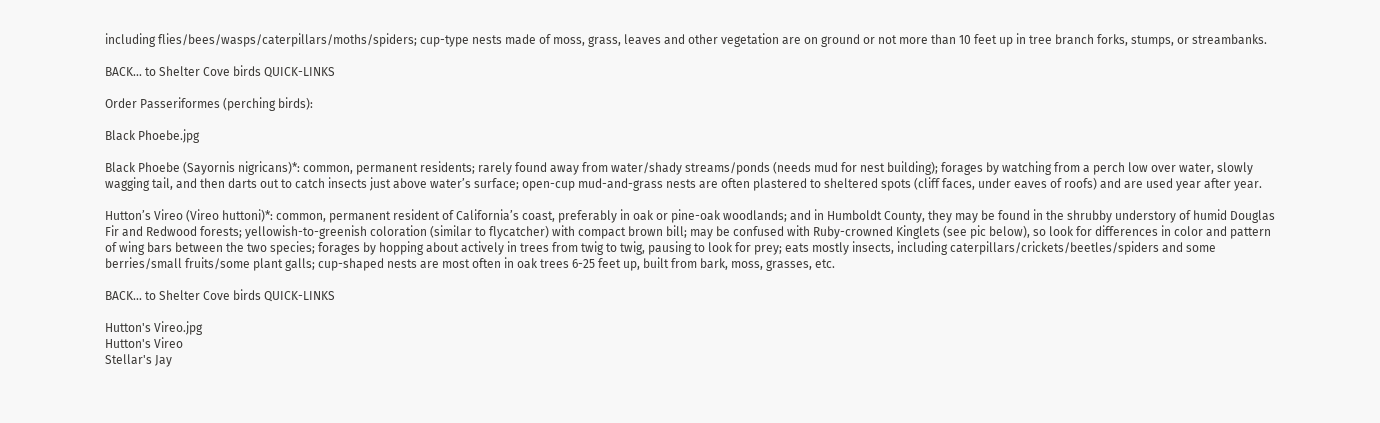including flies/bees/wasps/caterpillars/moths/spiders; cup-type nests made of moss, grass, leaves and other vegetation are on ground or not more than 10 feet up in tree branch forks, stumps, or streambanks.

BACK... to Shelter Cove birds QUICK-LINKS

Order Passeriformes (perching birds):

Black Phoebe.jpg

Black Phoebe (Sayornis nigricans)*: common, permanent residents; rarely found away from water/shady streams/ponds (needs mud for nest building); forages by watching from a perch low over water, slowly wagging tail, and then darts out to catch insects just above water’s surface; open-cup mud-and-grass nests are often plastered to sheltered spots (cliff faces, under eaves of roofs) and are used year after year.

Hutton’s Vireo (Vireo huttoni)*: common, permanent resident of California’s coast, preferably in oak or pine-oak woodlands; and in Humboldt County, they may be found in the shrubby understory of humid Douglas Fir and Redwood forests; yellowish-to-greenish coloration (similar to flycatcher) with compact brown bill; may be confused with Ruby-crowned Kinglets (see pic below), so look for differences in color and pattern of wing bars between the two species; forages by hopping about actively in trees from twig to twig, pausing to look for prey; eats mostly insects, including caterpillars/crickets/beetles/spiders and some berries/small fruits/some plant galls; cup-shaped nests are most often in oak trees 6-25 feet up, built from bark, moss, grasses, etc.

BACK... to Shelter Cove birds QUICK-LINKS

Hutton's Vireo.jpg
Hutton's Vireo
Stellar's Jay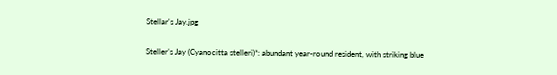Stellar's Jay.jpg

Steller’s Jay (Cyanocitta stelleri)*: abundant year-round resident, with striking blue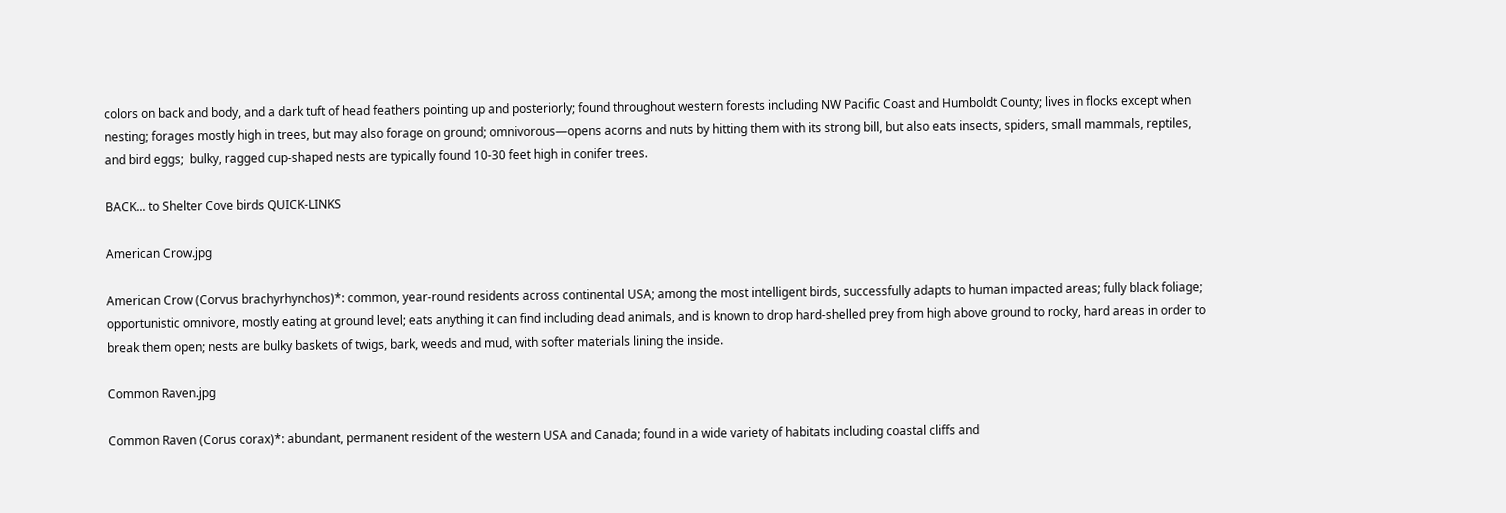colors on back and body, and a dark tuft of head feathers pointing up and posteriorly; found throughout western forests including NW Pacific Coast and Humboldt County; lives in flocks except when nesting; forages mostly high in trees, but may also forage on ground; omnivorous—opens acorns and nuts by hitting them with its strong bill, but also eats insects, spiders, small mammals, reptiles, and bird eggs;  bulky, ragged cup-shaped nests are typically found 10-30 feet high in conifer trees.

BACK... to Shelter Cove birds QUICK-LINKS

American Crow.jpg

American Crow (Corvus brachyrhynchos)*: common, year-round residents across continental USA; among the most intelligent birds, successfully adapts to human impacted areas; fully black foliage; opportunistic omnivore, mostly eating at ground level; eats anything it can find including dead animals, and is known to drop hard-shelled prey from high above ground to rocky, hard areas in order to break them open; nests are bulky baskets of twigs, bark, weeds and mud, with softer materials lining the inside.

Common Raven.jpg

Common Raven (Corus corax)*: abundant, permanent resident of the western USA and Canada; found in a wide variety of habitats including coastal cliffs and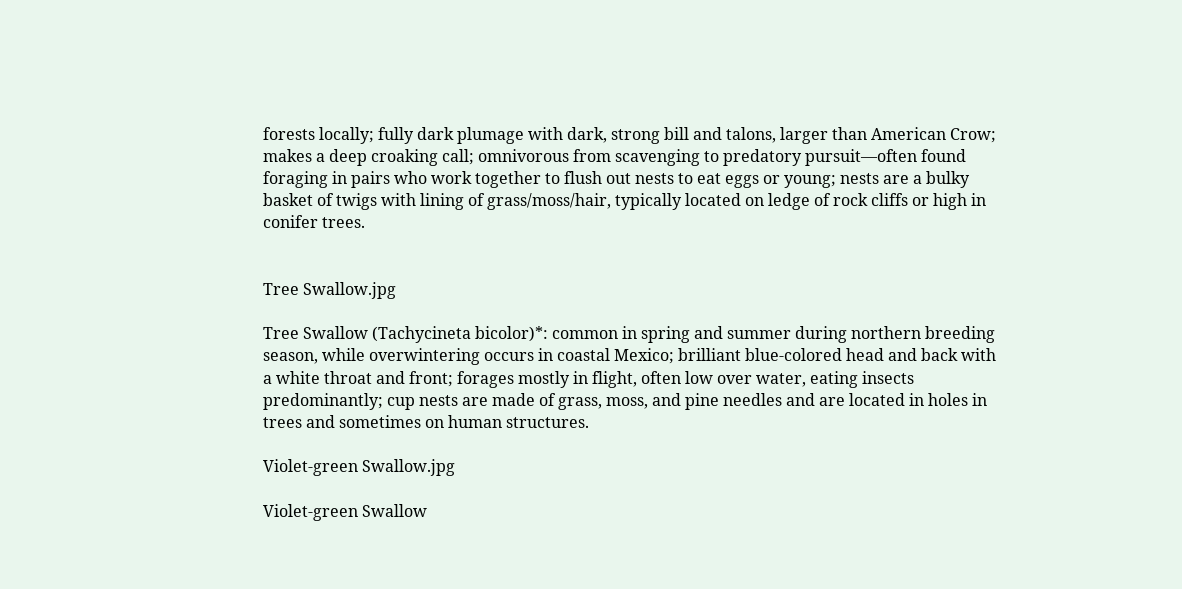forests locally; fully dark plumage with dark, strong bill and talons, larger than American Crow; makes a deep croaking call; omnivorous from scavenging to predatory pursuit—often found foraging in pairs who work together to flush out nests to eat eggs or young; nests are a bulky basket of twigs with lining of grass/moss/hair, typically located on ledge of rock cliffs or high in conifer trees.


Tree Swallow.jpg

Tree Swallow (Tachycineta bicolor)*: common in spring and summer during northern breeding season, while overwintering occurs in coastal Mexico; brilliant blue-colored head and back with a white throat and front; forages mostly in flight, often low over water, eating insects predominantly; cup nests are made of grass, moss, and pine needles and are located in holes in trees and sometimes on human structures.

Violet-green Swallow.jpg

Violet-green Swallow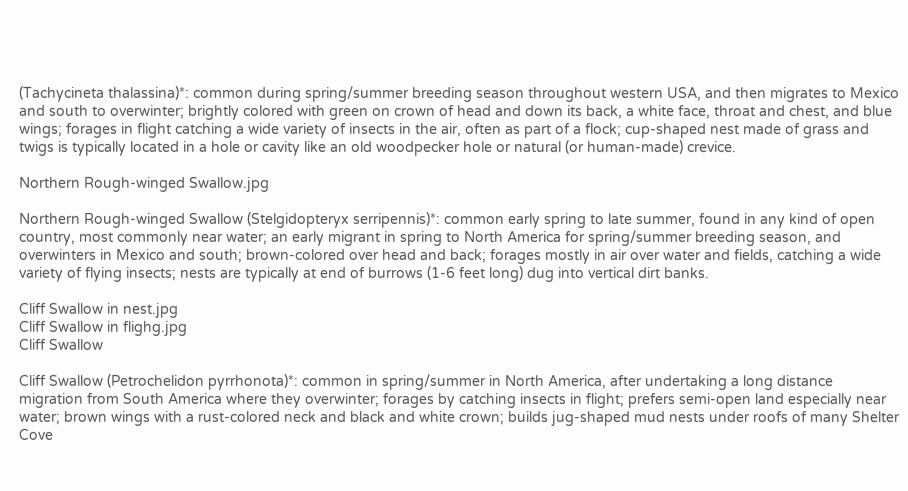(Tachycineta thalassina)*: common during spring/summer breeding season throughout western USA, and then migrates to Mexico and south to overwinter; brightly colored with green on crown of head and down its back, a white face, throat and chest, and blue wings; forages in flight catching a wide variety of insects in the air, often as part of a flock; cup-shaped nest made of grass and twigs is typically located in a hole or cavity like an old woodpecker hole or natural (or human-made) crevice.

Northern Rough-winged Swallow.jpg

Northern Rough-winged Swallow (Stelgidopteryx serripennis)*: common early spring to late summer, found in any kind of open country, most commonly near water; an early migrant in spring to North America for spring/summer breeding season, and overwinters in Mexico and south; brown-colored over head and back; forages mostly in air over water and fields, catching a wide variety of flying insects; nests are typically at end of burrows (1-6 feet long) dug into vertical dirt banks.

Cliff Swallow in nest.jpg
Cliff Swallow in flighg.jpg
Cliff Swallow

Cliff Swallow (Petrochelidon pyrrhonota)*: common in spring/summer in North America, after undertaking a long distance migration from South America where they overwinter; forages by catching insects in flight; prefers semi-open land especially near water; brown wings with a rust-colored neck and black and white crown; builds jug-shaped mud nests under roofs of many Shelter Cove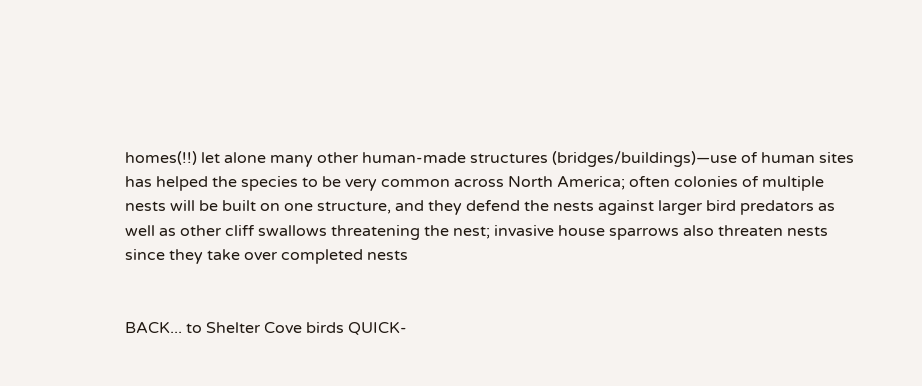homes(!!) let alone many other human-made structures (bridges/buildings)—use of human sites has helped the species to be very common across North America; often colonies of multiple nests will be built on one structure, and they defend the nests against larger bird predators as well as other cliff swallows threatening the nest; invasive house sparrows also threaten nests since they take over completed nests


BACK... to Shelter Cove birds QUICK-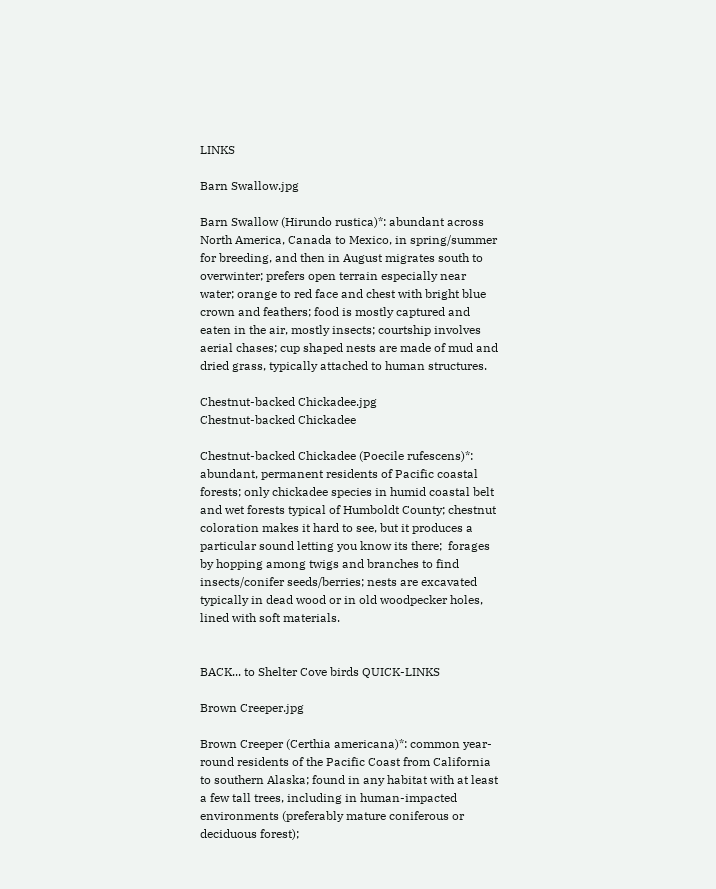LINKS

Barn Swallow.jpg

Barn Swallow (Hirundo rustica)*: abundant across North America, Canada to Mexico, in spring/summer for breeding, and then in August migrates south to overwinter; prefers open terrain especially near water; orange to red face and chest with bright blue crown and feathers; food is mostly captured and eaten in the air, mostly insects; courtship involves aerial chases; cup shaped nests are made of mud and dried grass, typically attached to human structures.

Chestnut-backed Chickadee.jpg
Chestnut-backed Chickadee

Chestnut-backed Chickadee (Poecile rufescens)*: abundant, permanent residents of Pacific coastal forests; only chickadee species in humid coastal belt and wet forests typical of Humboldt County; chestnut coloration makes it hard to see, but it produces a particular sound letting you know its there;  forages by hopping among twigs and branches to find insects/conifer seeds/berries; nests are excavated typically in dead wood or in old woodpecker holes, lined with soft materials.


BACK... to Shelter Cove birds QUICK-LINKS

Brown Creeper.jpg

Brown Creeper (Certhia americana)*: common year-round residents of the Pacific Coast from California to southern Alaska; found in any habitat with at least a few tall trees, including in human-impacted environments (preferably mature coniferous or deciduous forest);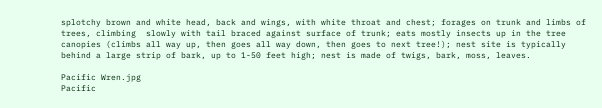splotchy brown and white head, back and wings, with white throat and chest; forages on trunk and limbs of trees, climbing  slowly with tail braced against surface of trunk; eats mostly insects up in the tree canopies (climbs all way up, then goes all way down, then goes to next tree!); nest site is typically behind a large strip of bark, up to 1-50 feet high; nest is made of twigs, bark, moss, leaves.

Pacific Wren.jpg
Pacific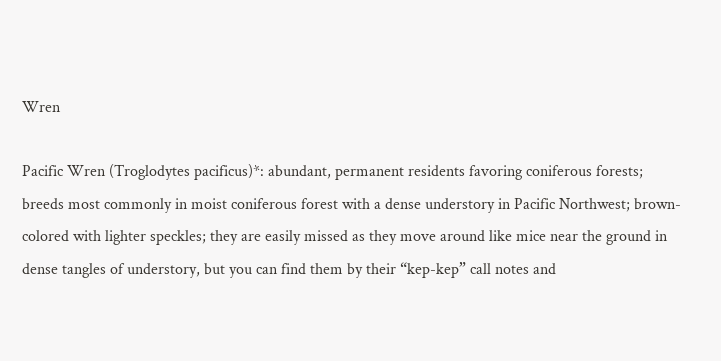Wren

Pacific Wren (Troglodytes pacificus)*: abundant, permanent residents favoring coniferous forests; breeds most commonly in moist coniferous forest with a dense understory in Pacific Northwest; brown-colored with lighter speckles; they are easily missed as they move around like mice near the ground in dense tangles of understory, but you can find them by their “kep-kep” call notes and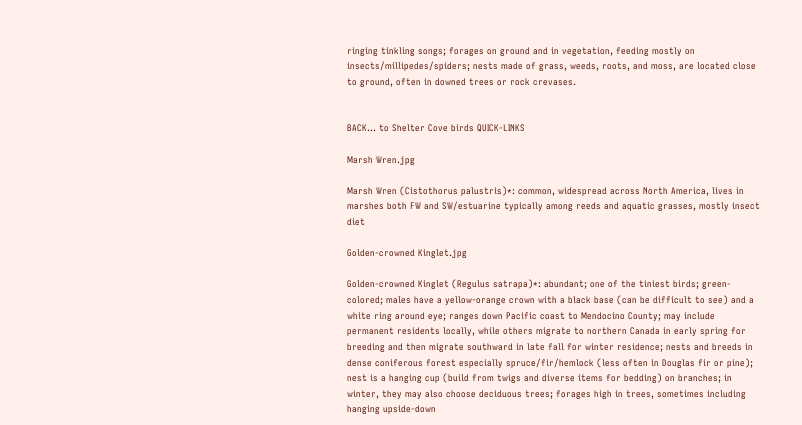ringing tinkling songs; forages on ground and in vegetation, feeding mostly on insects/millipedes/spiders; nests made of grass, weeds, roots, and moss, are located close to ground, often in downed trees or rock crevases.


BACK... to Shelter Cove birds QUICK-LINKS

Marsh Wren.jpg

Marsh Wren (Cistothorus palustris)*: common, widespread across North America, lives in marshes both FW and SW/estuarine typically among reeds and aquatic grasses, mostly insect diet

Golden-crowned Kinglet.jpg

Golden-crowned Kinglet (Regulus satrapa)*: abundant; one of the tiniest birds; green-colored; males have a yellow-orange crown with a black base (can be difficult to see) and a white ring around eye; ranges down Pacific coast to Mendocino County; may include permanent residents locally, while others migrate to northern Canada in early spring for breeding and then migrate southward in late fall for winter residence; nests and breeds in dense coniferous forest especially spruce/fir/hemlock (less often in Douglas fir or pine); nest is a hanging cup (build from twigs and diverse items for bedding) on branches; in winter, they may also choose deciduous trees; forages high in trees, sometimes including hanging upside-down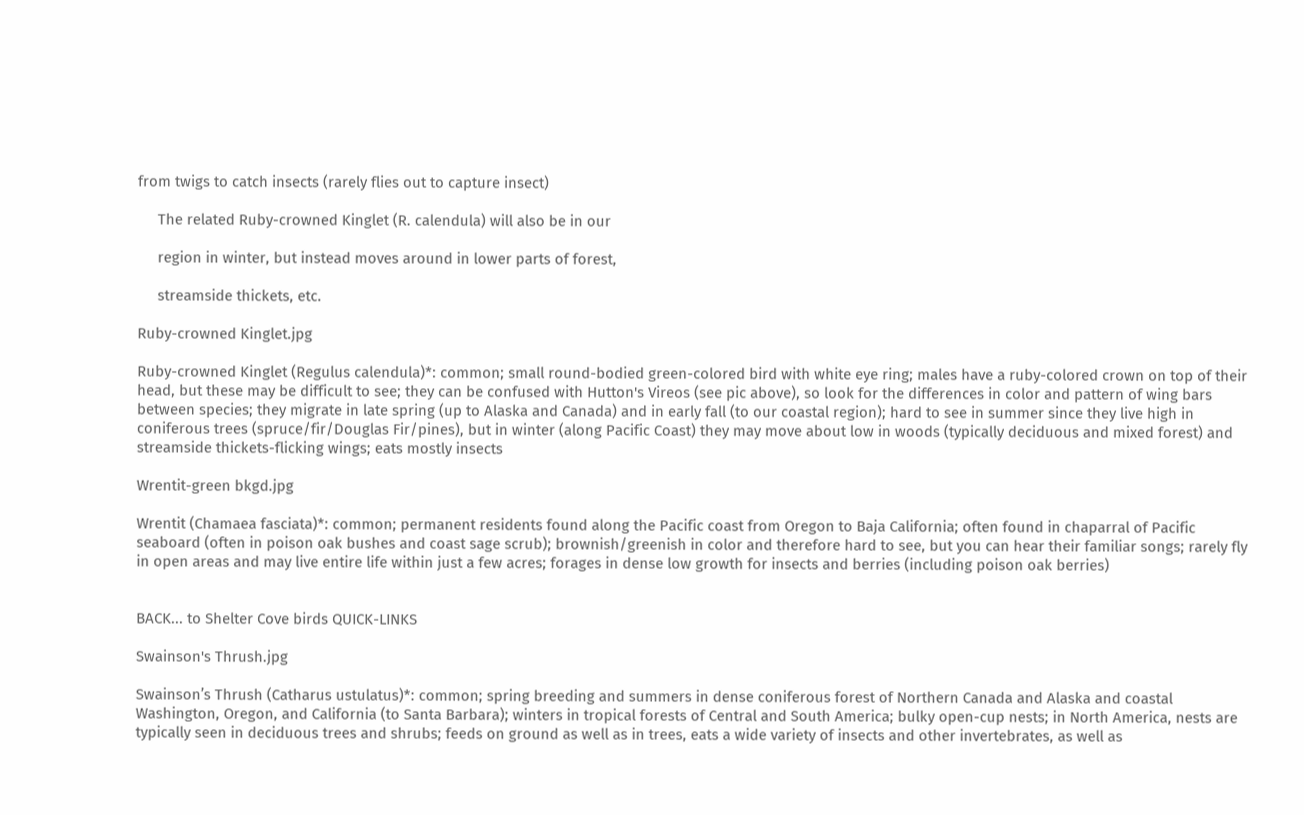from twigs to catch insects (rarely flies out to capture insect)

     The related Ruby-crowned Kinglet (R. calendula) will also be in our

     region in winter, but instead moves around in lower parts of forest,

     streamside thickets, etc.

Ruby-crowned Kinglet.jpg

Ruby-crowned Kinglet (Regulus calendula)*: common; small round-bodied green-colored bird with white eye ring; males have a ruby-colored crown on top of their head, but these may be difficult to see; they can be confused with Hutton's Vireos (see pic above), so look for the differences in color and pattern of wing bars between species; they migrate in late spring (up to Alaska and Canada) and in early fall (to our coastal region); hard to see in summer since they live high in coniferous trees (spruce/fir/Douglas Fir/pines), but in winter (along Pacific Coast) they may move about low in woods (typically deciduous and mixed forest) and streamside thickets-flicking wings; eats mostly insects

Wrentit-green bkgd.jpg

Wrentit (Chamaea fasciata)*: common; permanent residents found along the Pacific coast from Oregon to Baja California; often found in chaparral of Pacific seaboard (often in poison oak bushes and coast sage scrub); brownish/greenish in color and therefore hard to see, but you can hear their familiar songs; rarely fly in open areas and may live entire life within just a few acres; forages in dense low growth for insects and berries (including poison oak berries)


BACK... to Shelter Cove birds QUICK-LINKS

Swainson's Thrush.jpg

Swainson’s Thrush (Catharus ustulatus)*: common; spring breeding and summers in dense coniferous forest of Northern Canada and Alaska and coastal Washington, Oregon, and California (to Santa Barbara); winters in tropical forests of Central and South America; bulky open-cup nests; in North America, nests are typically seen in deciduous trees and shrubs; feeds on ground as well as in trees, eats a wide variety of insects and other invertebrates, as well as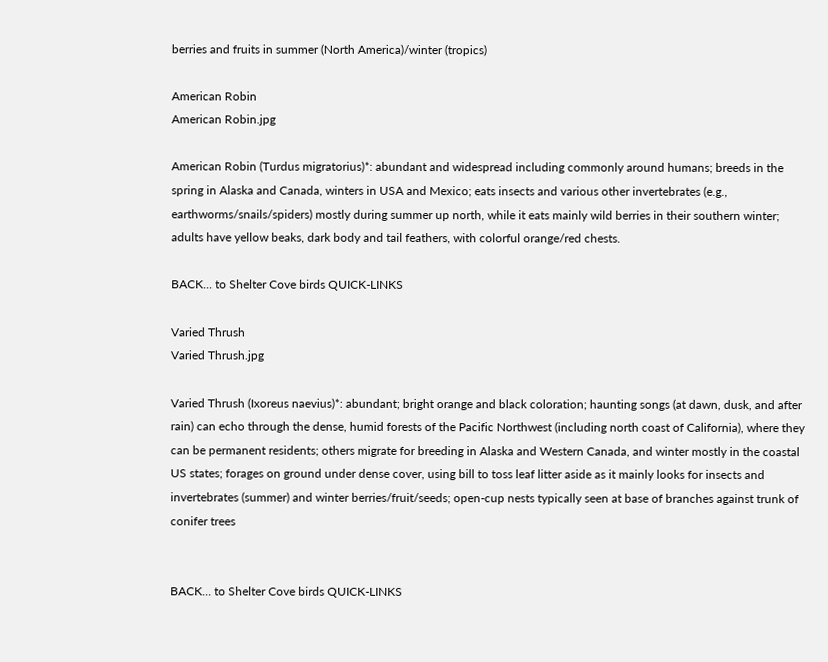berries and fruits in summer (North America)/winter (tropics)

American Robin
American Robin.jpg

American Robin (Turdus migratorius)*: abundant and widespread including commonly around humans; breeds in the spring in Alaska and Canada, winters in USA and Mexico; eats insects and various other invertebrates (e.g., earthworms/snails/spiders) mostly during summer up north, while it eats mainly wild berries in their southern winter; adults have yellow beaks, dark body and tail feathers, with colorful orange/red chests.

BACK... to Shelter Cove birds QUICK-LINKS

Varied Thrush
Varied Thrush.jpg

Varied Thrush (Ixoreus naevius)*: abundant; bright orange and black coloration; haunting songs (at dawn, dusk, and after rain) can echo through the dense, humid forests of the Pacific Northwest (including north coast of California), where they can be permanent residents; others migrate for breeding in Alaska and Western Canada, and winter mostly in the coastal US states; forages on ground under dense cover, using bill to toss leaf litter aside as it mainly looks for insects and invertebrates (summer) and winter berries/fruit/seeds; open-cup nests typically seen at base of branches against trunk of conifer trees


BACK... to Shelter Cove birds QUICK-LINKS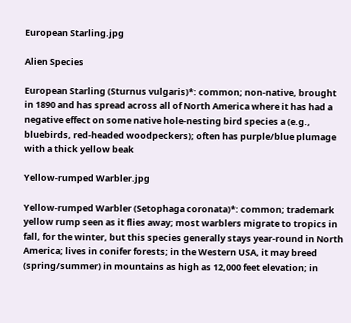European Starling.jpg

Alien Species

European Starling (Sturnus vulgaris)*: common; non-native, brought in 1890 and has spread across all of North America where it has had a negative effect on some native hole-nesting bird species a (e.g., bluebirds, red-headed woodpeckers); often has purple/blue plumage with a thick yellow beak

Yellow-rumped Warbler.jpg

Yellow-rumped Warbler (Setophaga coronata)*: common; trademark yellow rump seen as it flies away; most warblers migrate to tropics in fall, for the winter, but this species generally stays year-round in North America; lives in conifer forests; in the Western USA, it may breed (spring/summer) in mountains as high as 12,000 feet elevation; in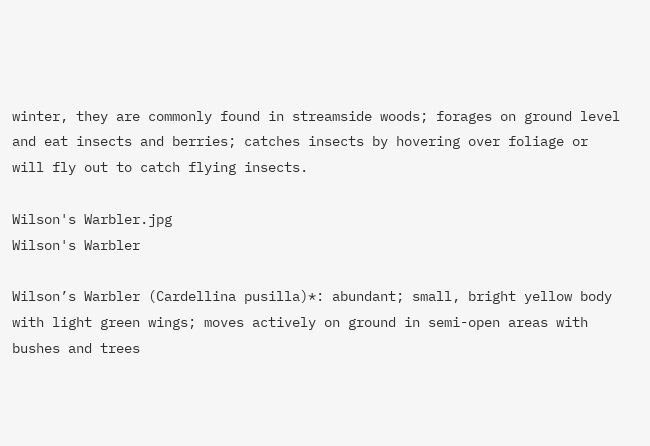winter, they are commonly found in streamside woods; forages on ground level and eat insects and berries; catches insects by hovering over foliage or will fly out to catch flying insects.

Wilson's Warbler.jpg
Wilson's Warbler

Wilson’s Warbler (Cardellina pusilla)*: abundant; small, bright yellow body with light green wings; moves actively on ground in semi-open areas with bushes and trees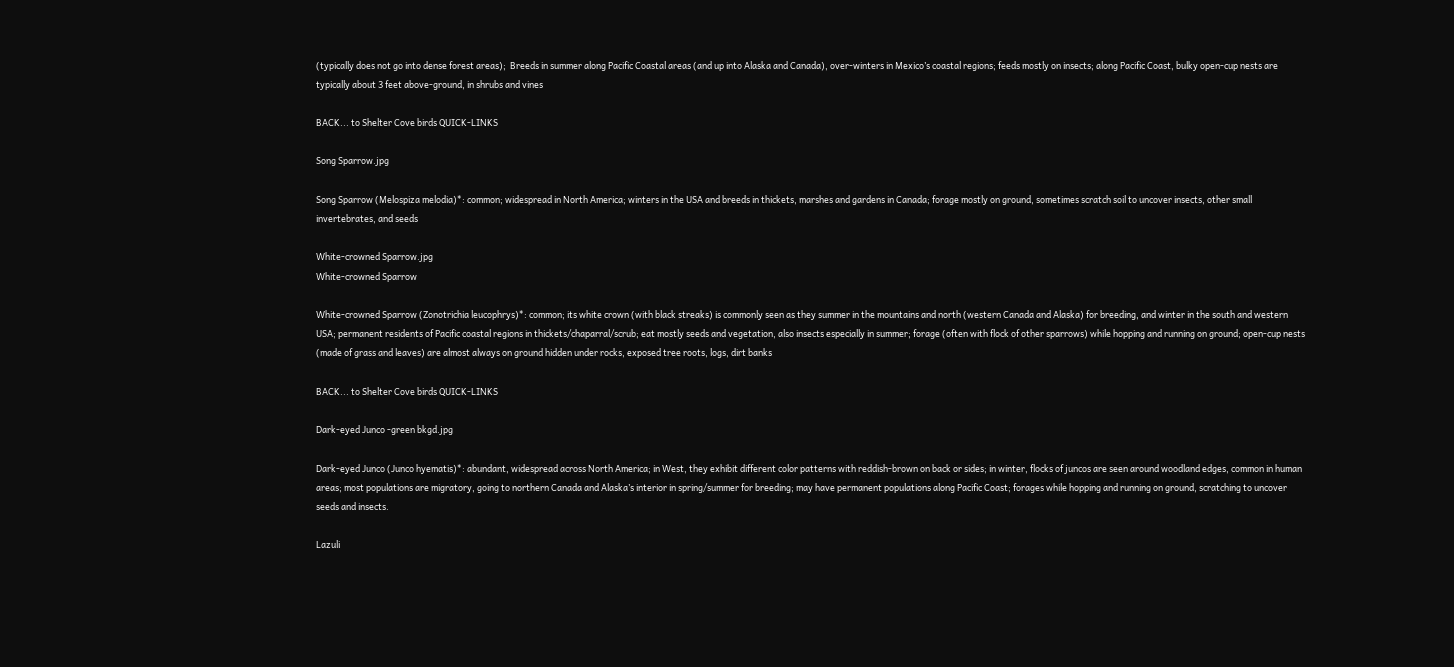(typically does not go into dense forest areas);  Breeds in summer along Pacific Coastal areas (and up into Alaska and Canada), over-winters in Mexico’s coastal regions; feeds mostly on insects; along Pacific Coast, bulky open-cup nests are typically about 3 feet above-ground, in shrubs and vines

BACK... to Shelter Cove birds QUICK-LINKS

Song Sparrow.jpg

Song Sparrow (Melospiza melodia)*: common; widespread in North America; winters in the USA and breeds in thickets, marshes and gardens in Canada; forage mostly on ground, sometimes scratch soil to uncover insects, other small invertebrates, and seeds

White-crowned Sparrow.jpg
White-crowned Sparrow

White-crowned Sparrow (Zonotrichia leucophrys)*: common; its white crown (with black streaks) is commonly seen as they summer in the mountains and north (western Canada and Alaska) for breeding, and winter in the south and western USA; permanent residents of Pacific coastal regions in thickets/chaparral/scrub; eat mostly seeds and vegetation, also insects especially in summer; forage (often with flock of other sparrows) while hopping and running on ground; open-cup nests (made of grass and leaves) are almost always on ground hidden under rocks, exposed tree roots, logs, dirt banks

BACK... to Shelter Cove birds QUICK-LINKS

Dark-eyed Junco -green bkgd.jpg

Dark-eyed Junco (Junco hyematis)*: abundant, widespread across North America; in West, they exhibit different color patterns with reddish-brown on back or sides; in winter, flocks of juncos are seen around woodland edges, common in human areas; most populations are migratory, going to northern Canada and Alaska’s interior in spring/summer for breeding; may have permanent populations along Pacific Coast; forages while hopping and running on ground, scratching to uncover seeds and insects.

Lazuli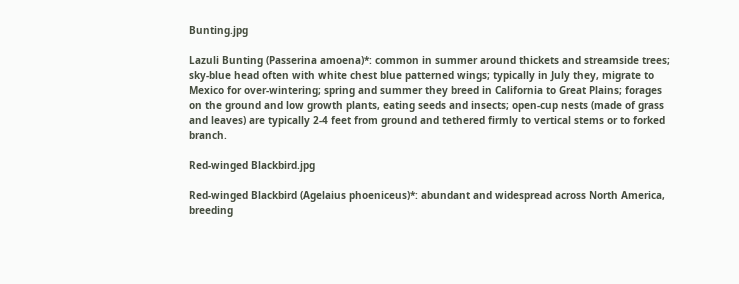Bunting.jpg

Lazuli Bunting (Passerina amoena)*: common in summer around thickets and streamside trees; sky-blue head often with white chest blue patterned wings; typically in July they, migrate to Mexico for over-wintering; spring and summer they breed in California to Great Plains; forages on the ground and low growth plants, eating seeds and insects; open-cup nests (made of grass and leaves) are typically 2-4 feet from ground and tethered firmly to vertical stems or to forked branch.

Red-winged Blackbird.jpg

Red-winged Blackbird (Agelaius phoeniceus)*: abundant and widespread across North America, breeding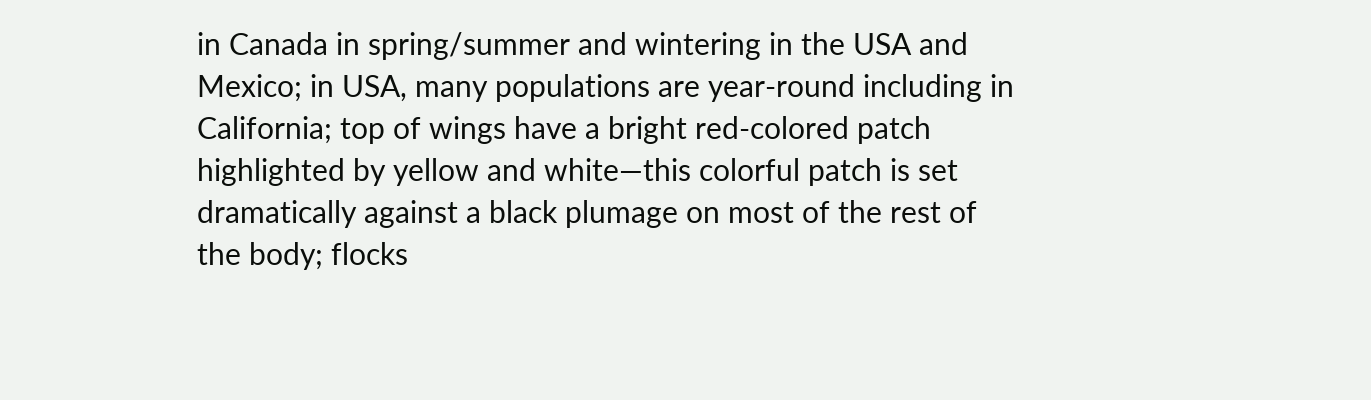in Canada in spring/summer and wintering in the USA and Mexico; in USA, many populations are year-round including in California; top of wings have a bright red-colored patch highlighted by yellow and white—this colorful patch is set dramatically against a black plumage on most of the rest of the body; flocks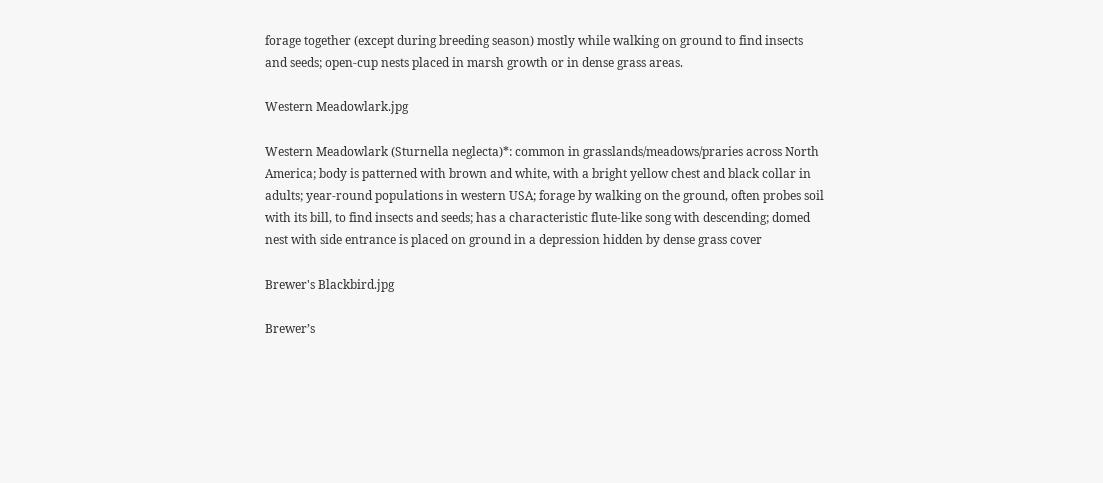forage together (except during breeding season) mostly while walking on ground to find insects and seeds; open-cup nests placed in marsh growth or in dense grass areas.

Western Meadowlark.jpg

Western Meadowlark (Sturnella neglecta)*: common in grasslands/meadows/praries across North America; body is patterned with brown and white, with a bright yellow chest and black collar in adults; year-round populations in western USA; forage by walking on the ground, often probes soil with its bill, to find insects and seeds; has a characteristic flute-like song with descending; domed nest with side entrance is placed on ground in a depression hidden by dense grass cover

Brewer's Blackbird.jpg

Brewer’s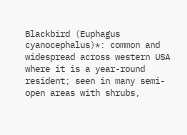Blackbird (Euphagus cyanocephalus)*: common and widespread across western USA where it is a year-round resident; seen in many semi-open areas with shrubs,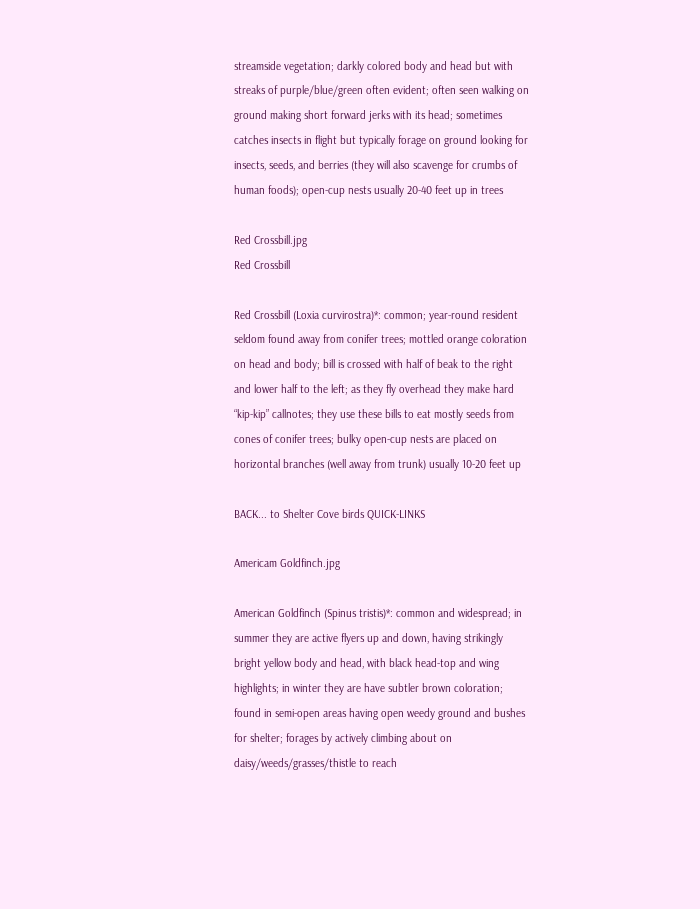streamside vegetation; darkly colored body and head but with streaks of purple/blue/green often evident; often seen walking on ground making short forward jerks with its head; sometimes catches insects in flight but typically forage on ground looking for insects, seeds, and berries (they will also scavenge for crumbs of human foods); open-cup nests usually 20-40 feet up in trees

Red Crossbill.jpg
Red Crossbill

Red Crossbill (Loxia curvirostra)*: common; year-round resident seldom found away from conifer trees; mottled orange coloration on head and body; bill is crossed with half of beak to the right and lower half to the left; as they fly overhead they make hard “kip-kip” callnotes; they use these bills to eat mostly seeds from cones of conifer trees; bulky open-cup nests are placed on horizontal branches (well away from trunk) usually 10-20 feet up

BACK... to Shelter Cove birds QUICK-LINKS

Americam Goldfinch.jpg

American Goldfinch (Spinus tristis)*: common and widespread; in summer they are active flyers up and down, having strikingly bright yellow body and head, with black head-top and wing highlights; in winter they are have subtler brown coloration; found in semi-open areas having open weedy ground and bushes for shelter; forages by actively climbing about on daisy/weeds/grasses/thistle to reach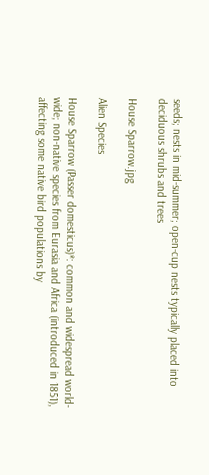seeds; nests in mid-summer; open-cup nests typically placed into deciduous shrubs and trees

House Sparrow.jpg

Alien Species

House Sparrow (Passer domesticus)*: common and widespread world-wide; non-native species from Eurasia and Africa (introduced in 1851), affecting some native bird populations by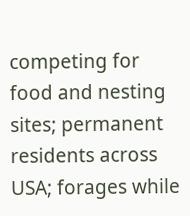competing for food and nesting sites; permanent residents across USA; forages while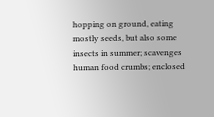hopping on ground, eating mostly seeds, but also some insects in summer; scavenges human food crumbs; enclosed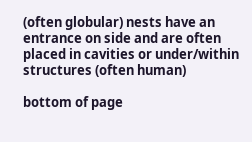(often globular) nests have an entrance on side and are often placed in cavities or under/within structures (often human)

bottom of page